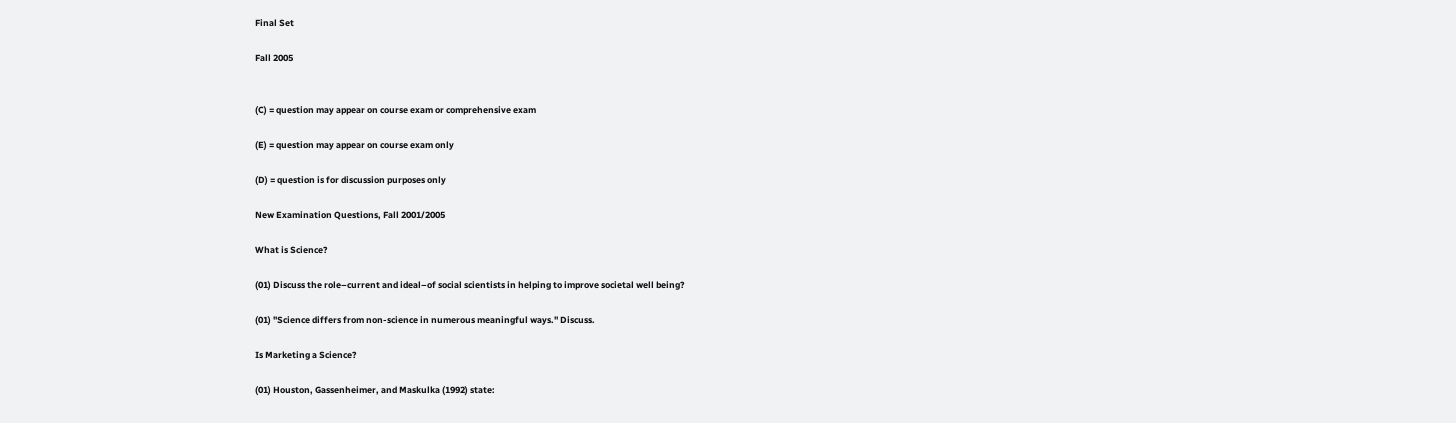Final Set

Fall 2005


(C) = question may appear on course exam or comprehensive exam

(E) = question may appear on course exam only

(D) = question is for discussion purposes only

New Examination Questions, Fall 2001/2005

What is Science?

(01) Discuss the role–current and ideal–of social scientists in helping to improve societal well being?

(01) "Science differs from non-science in numerous meaningful ways." Discuss.

Is Marketing a Science?

(01) Houston, Gassenheimer, and Maskulka (1992) state: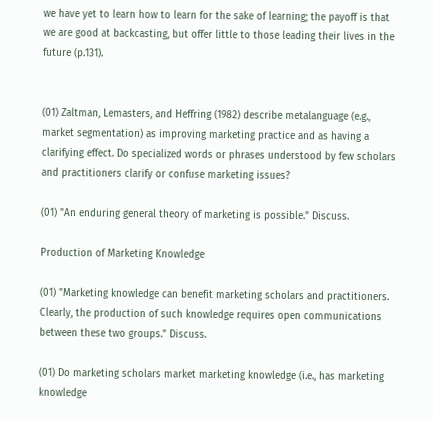we have yet to learn how to learn for the sake of learning; the payoff is that we are good at backcasting, but offer little to those leading their lives in the future (p.131).


(01) Zaltman, Lemasters, and Heffring (1982) describe metalanguage (e.g., market segmentation) as improving marketing practice and as having a clarifying effect. Do specialized words or phrases understood by few scholars and practitioners clarify or confuse marketing issues?

(01) "An enduring general theory of marketing is possible." Discuss.

Production of Marketing Knowledge

(01) "Marketing knowledge can benefit marketing scholars and practitioners. Clearly, the production of such knowledge requires open communications between these two groups." Discuss.

(01) Do marketing scholars market marketing knowledge (i.e., has marketing knowledge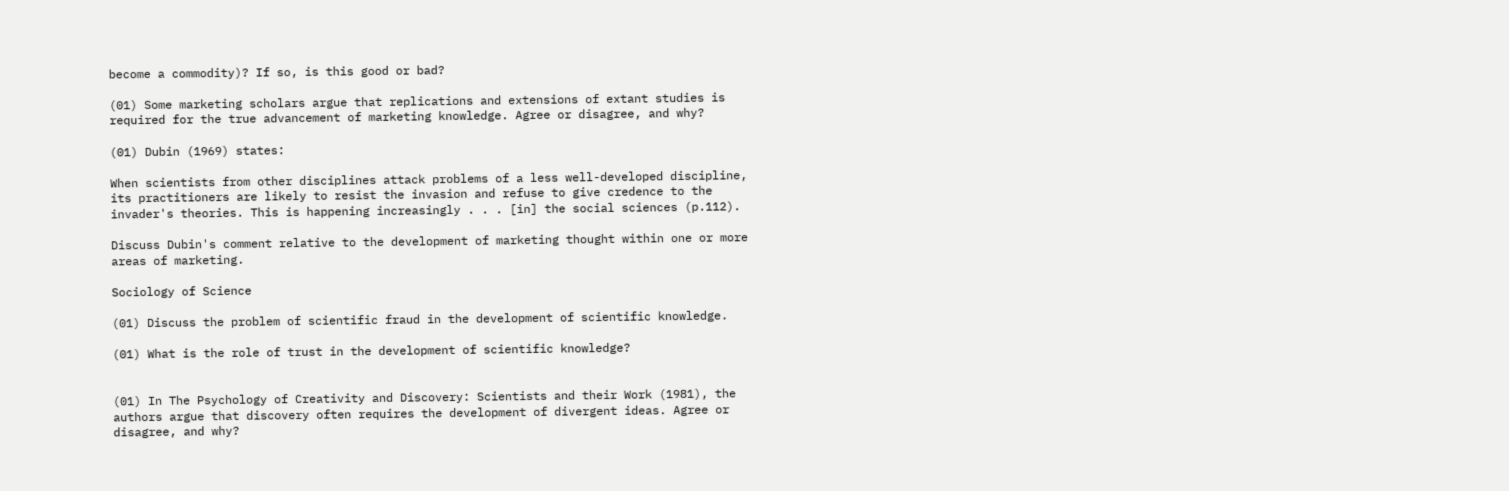become a commodity)? If so, is this good or bad?

(01) Some marketing scholars argue that replications and extensions of extant studies is required for the true advancement of marketing knowledge. Agree or disagree, and why?

(01) Dubin (1969) states:

When scientists from other disciplines attack problems of a less well-developed discipline, its practitioners are likely to resist the invasion and refuse to give credence to the invader's theories. This is happening increasingly . . . [in] the social sciences (p.112).

Discuss Dubin's comment relative to the development of marketing thought within one or more areas of marketing.

Sociology of Science

(01) Discuss the problem of scientific fraud in the development of scientific knowledge.

(01) What is the role of trust in the development of scientific knowledge?


(01) In The Psychology of Creativity and Discovery: Scientists and their Work (1981), the authors argue that discovery often requires the development of divergent ideas. Agree or disagree, and why?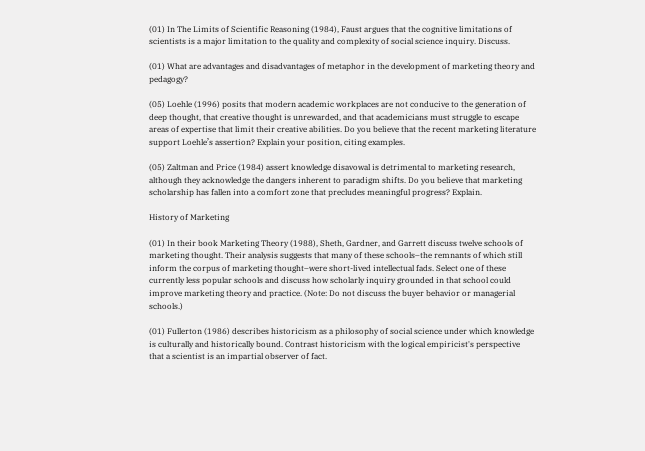(01) In The Limits of Scientific Reasoning (1984), Faust argues that the cognitive limitations of scientists is a major limitation to the quality and complexity of social science inquiry. Discuss.

(01) What are advantages and disadvantages of metaphor in the development of marketing theory and pedagogy?

(05) Loehle (1996) posits that modern academic workplaces are not conducive to the generation of deep thought, that creative thought is unrewarded, and that academicians must struggle to escape areas of expertise that limit their creative abilities. Do you believe that the recent marketing literature support Loehle’s assertion? Explain your position, citing examples.

(05) Zaltman and Price (1984) assert knowledge disavowal is detrimental to marketing research, although they acknowledge the dangers inherent to paradigm shifts. Do you believe that marketing scholarship has fallen into a comfort zone that precludes meaningful progress? Explain.

History of Marketing

(01) In their book Marketing Theory (1988), Sheth, Gardner, and Garrett discuss twelve schools of marketing thought. Their analysis suggests that many of these schools–the remnants of which still inform the corpus of marketing thought–were short-lived intellectual fads. Select one of these currently less popular schools and discuss how scholarly inquiry grounded in that school could improve marketing theory and practice. (Note: Do not discuss the buyer behavior or managerial schools.)

(01) Fullerton (1986) describes historicism as a philosophy of social science under which knowledge is culturally and historically bound. Contrast historicism with the logical empiricist's perspective that a scientist is an impartial observer of fact.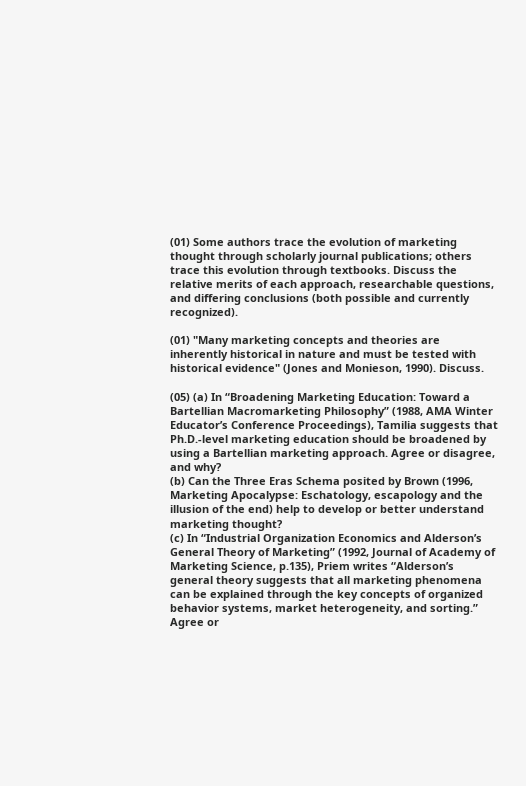(01) Some authors trace the evolution of marketing thought through scholarly journal publications; others trace this evolution through textbooks. Discuss the relative merits of each approach, researchable questions, and differing conclusions (both possible and currently recognized).

(01) "Many marketing concepts and theories are inherently historical in nature and must be tested with historical evidence" (Jones and Monieson, 1990). Discuss.

(05) (a) In “Broadening Marketing Education: Toward a Bartellian Macromarketing Philosophy” (1988, AMA Winter Educator’s Conference Proceedings), Tamilia suggests that Ph.D.-level marketing education should be broadened by using a Bartellian marketing approach. Agree or disagree, and why?
(b) Can the Three Eras Schema posited by Brown (1996, Marketing Apocalypse: Eschatology, escapology and the illusion of the end) help to develop or better understand marketing thought?
(c) In “Industrial Organization Economics and Alderson’s General Theory of Marketing” (1992, Journal of Academy of Marketing Science, p.135), Priem writes “Alderson’s general theory suggests that all marketing phenomena can be explained through the key concepts of organized behavior systems, market heterogeneity, and sorting.” Agree or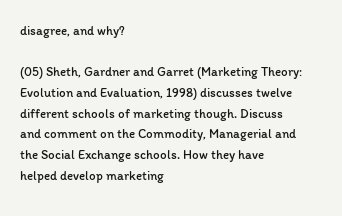disagree, and why?

(05) Sheth, Gardner and Garret (Marketing Theory: Evolution and Evaluation, 1998) discusses twelve different schools of marketing though. Discuss and comment on the Commodity, Managerial and the Social Exchange schools. How they have helped develop marketing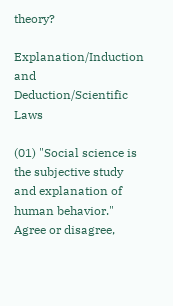theory?

Explanation/Induction and Deduction/Scientific Laws

(01) "Social science is the subjective study and explanation of human behavior." Agree or disagree,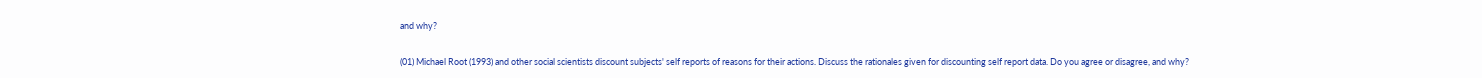and why?

(01) Michael Root (1993) and other social scientists discount subjects' self reports of reasons for their actions. Discuss the rationales given for discounting self report data. Do you agree or disagree, and why?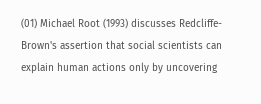(01) Michael Root (1993) discusses Redcliffe-Brown's assertion that social scientists can explain human actions only by uncovering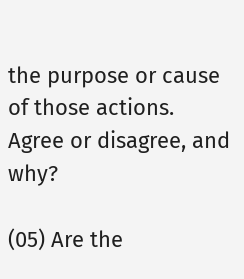the purpose or cause of those actions. Agree or disagree, and why?

(05) Are the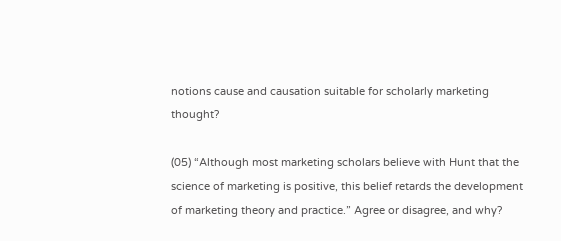notions cause and causation suitable for scholarly marketing thought?

(05) “Although most marketing scholars believe with Hunt that the science of marketing is positive, this belief retards the development of marketing theory and practice.” Agree or disagree, and why?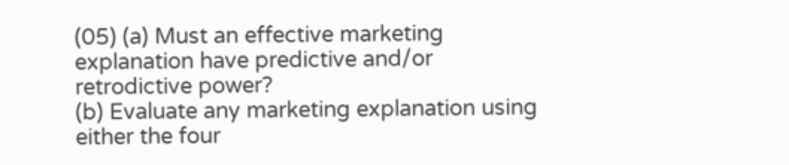(05) (a) Must an effective marketing explanation have predictive and/or retrodictive power?
(b) Evaluate any marketing explanation using either the four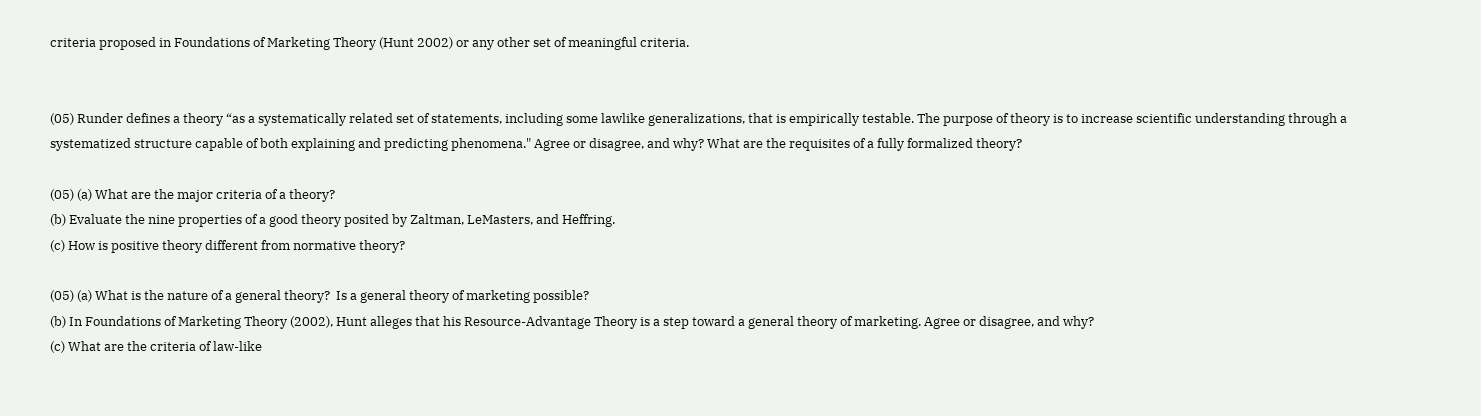criteria proposed in Foundations of Marketing Theory (Hunt 2002) or any other set of meaningful criteria.


(05) Runder defines a theory “as a systematically related set of statements, including some lawlike generalizations, that is empirically testable. The purpose of theory is to increase scientific understanding through a systematized structure capable of both explaining and predicting phenomena." Agree or disagree, and why? What are the requisites of a fully formalized theory?

(05) (a) What are the major criteria of a theory?
(b) Evaluate the nine properties of a good theory posited by Zaltman, LeMasters, and Heffring.
(c) How is positive theory different from normative theory?

(05) (a) What is the nature of a general theory?  Is a general theory of marketing possible?
(b) In Foundations of Marketing Theory (2002), Hunt alleges that his Resource-Advantage Theory is a step toward a general theory of marketing. Agree or disagree, and why?
(c) What are the criteria of law-like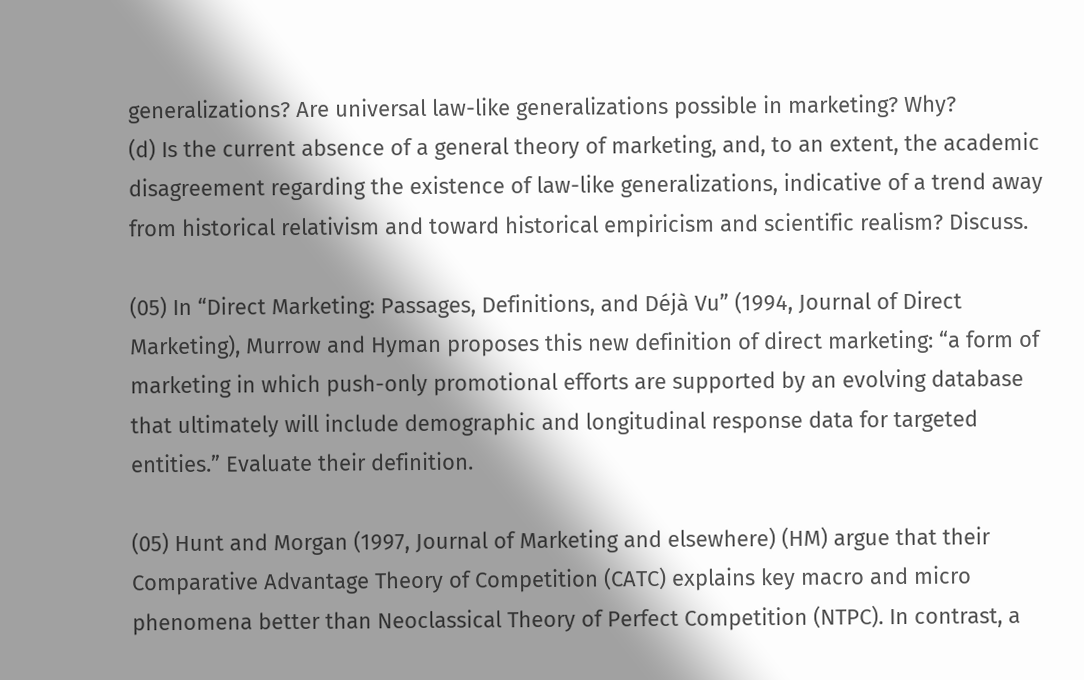generalizations? Are universal law-like generalizations possible in marketing? Why?
(d) Is the current absence of a general theory of marketing, and, to an extent, the academic disagreement regarding the existence of law-like generalizations, indicative of a trend away from historical relativism and toward historical empiricism and scientific realism? Discuss.

(05) In “Direct Marketing: Passages, Definitions, and Déjà Vu” (1994, Journal of Direct Marketing), Murrow and Hyman proposes this new definition of direct marketing: “a form of marketing in which push-only promotional efforts are supported by an evolving database that ultimately will include demographic and longitudinal response data for targeted entities.” Evaluate their definition.

(05) Hunt and Morgan (1997, Journal of Marketing and elsewhere) (HM) argue that their Comparative Advantage Theory of Competition (CATC) explains key macro and micro phenomena better than Neoclassical Theory of Perfect Competition (NTPC). In contrast, a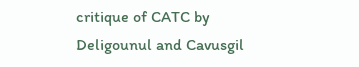critique of CATC by Deligounul and Cavusgil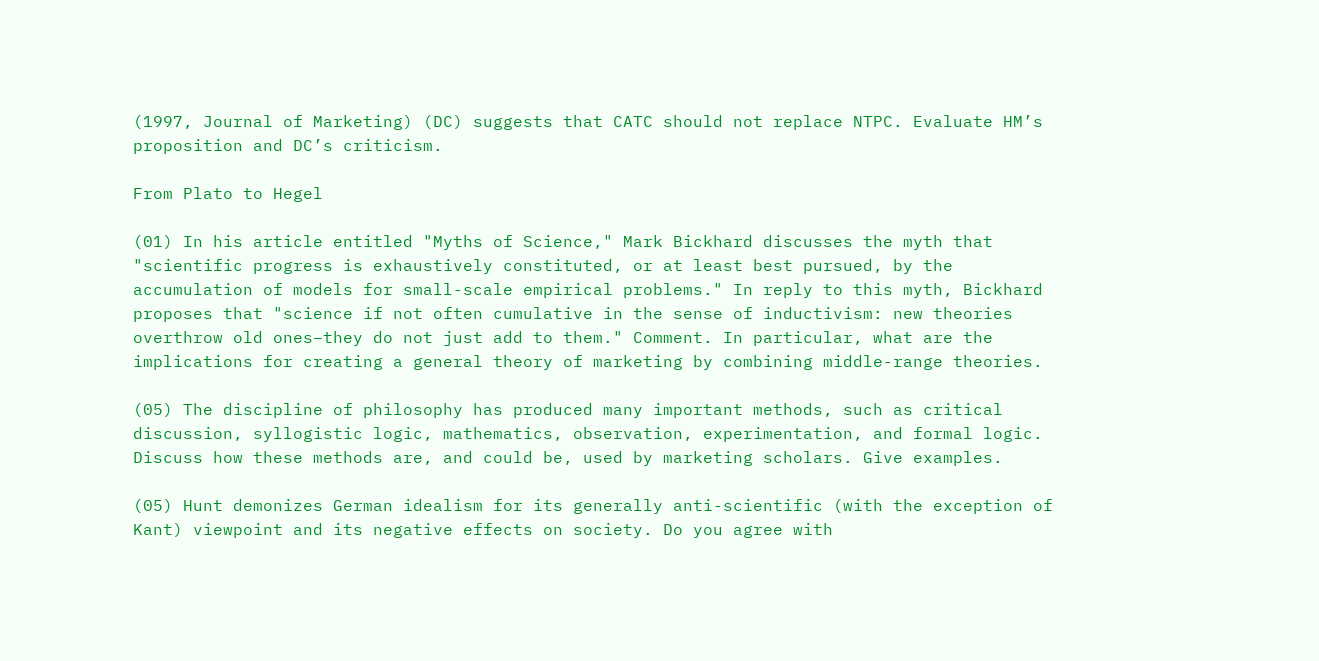(1997, Journal of Marketing) (DC) suggests that CATC should not replace NTPC. Evaluate HM’s proposition and DC’s criticism.

From Plato to Hegel

(01) In his article entitled "Myths of Science," Mark Bickhard discusses the myth that "scientific progress is exhaustively constituted, or at least best pursued, by the accumulation of models for small-scale empirical problems." In reply to this myth, Bickhard proposes that "science if not often cumulative in the sense of inductivism: new theories overthrow old ones–they do not just add to them." Comment. In particular, what are the implications for creating a general theory of marketing by combining middle-range theories.

(05) The discipline of philosophy has produced many important methods, such as critical discussion, syllogistic logic, mathematics, observation, experimentation, and formal logic. Discuss how these methods are, and could be, used by marketing scholars. Give examples.

(05) Hunt demonizes German idealism for its generally anti-scientific (with the exception of Kant) viewpoint and its negative effects on society. Do you agree with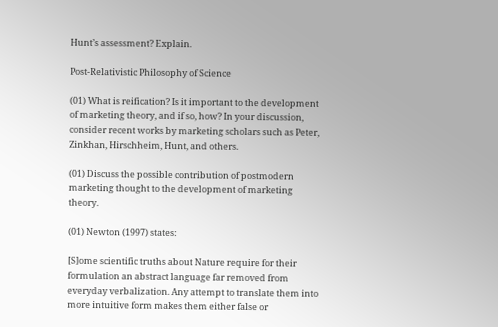Hunt’s assessment? Explain.

Post-Relativistic Philosophy of Science

(01) What is reification? Is it important to the development of marketing theory, and if so, how? In your discussion, consider recent works by marketing scholars such as Peter, Zinkhan, Hirschheim, Hunt, and others.

(01) Discuss the possible contribution of postmodern marketing thought to the development of marketing theory.

(01) Newton (1997) states:

[S]ome scientific truths about Nature require for their formulation an abstract language far removed from everyday verbalization. Any attempt to translate them into more intuitive form makes them either false or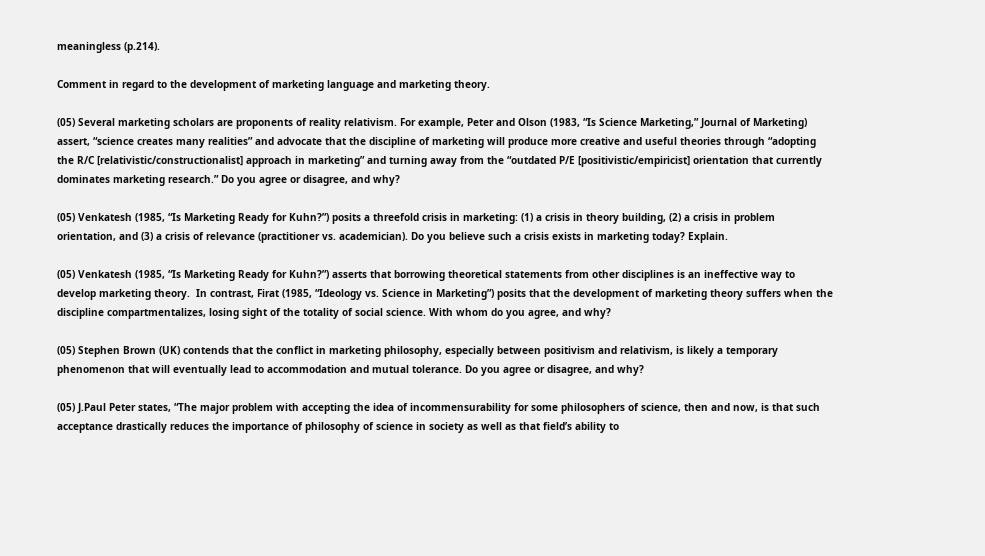meaningless (p.214).

Comment in regard to the development of marketing language and marketing theory.

(05) Several marketing scholars are proponents of reality relativism. For example, Peter and Olson (1983, “Is Science Marketing,” Journal of Marketing) assert, “science creates many realities” and advocate that the discipline of marketing will produce more creative and useful theories through “adopting the R/C [relativistic/constructionalist] approach in marketing” and turning away from the “outdated P/E [positivistic/empiricist] orientation that currently dominates marketing research.” Do you agree or disagree, and why?

(05) Venkatesh (1985, “Is Marketing Ready for Kuhn?”) posits a threefold crisis in marketing: (1) a crisis in theory building, (2) a crisis in problem orientation, and (3) a crisis of relevance (practitioner vs. academician). Do you believe such a crisis exists in marketing today? Explain.

(05) Venkatesh (1985, “Is Marketing Ready for Kuhn?”) asserts that borrowing theoretical statements from other disciplines is an ineffective way to develop marketing theory.  In contrast, Firat (1985, “Ideology vs. Science in Marketing”) posits that the development of marketing theory suffers when the discipline compartmentalizes, losing sight of the totality of social science. With whom do you agree, and why?

(05) Stephen Brown (UK) contends that the conflict in marketing philosophy, especially between positivism and relativism, is likely a temporary phenomenon that will eventually lead to accommodation and mutual tolerance. Do you agree or disagree, and why?

(05) J.Paul Peter states, “The major problem with accepting the idea of incommensurability for some philosophers of science, then and now, is that such acceptance drastically reduces the importance of philosophy of science in society as well as that field’s ability to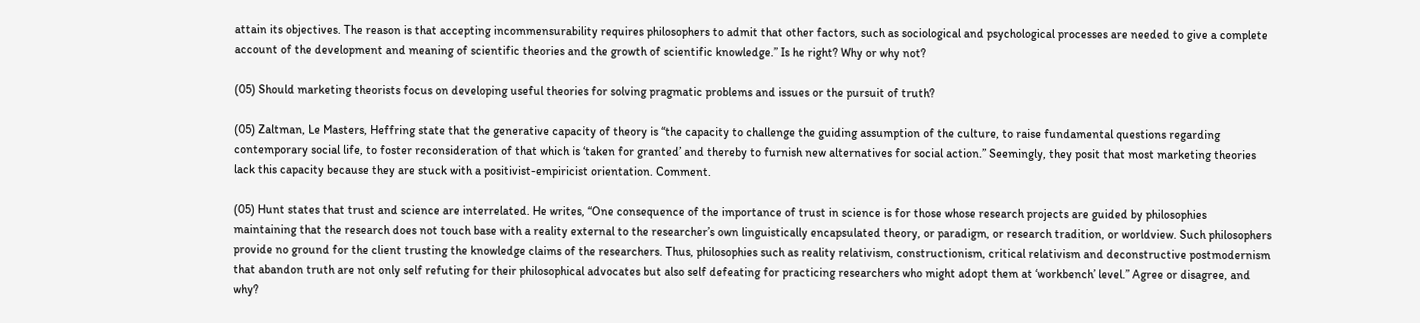attain its objectives. The reason is that accepting incommensurability requires philosophers to admit that other factors, such as sociological and psychological processes are needed to give a complete account of the development and meaning of scientific theories and the growth of scientific knowledge.” Is he right? Why or why not?

(05) Should marketing theorists focus on developing useful theories for solving pragmatic problems and issues or the pursuit of truth?

(05) Zaltman, Le Masters, Heffring state that the generative capacity of theory is “the capacity to challenge the guiding assumption of the culture, to raise fundamental questions regarding contemporary social life, to foster reconsideration of that which is ‘taken for granted’ and thereby to furnish new alternatives for social action.” Seemingly, they posit that most marketing theories lack this capacity because they are stuck with a positivist-empiricist orientation. Comment.

(05) Hunt states that trust and science are interrelated. He writes, “One consequence of the importance of trust in science is for those whose research projects are guided by philosophies maintaining that the research does not touch base with a reality external to the researcher’s own linguistically encapsulated theory, or paradigm, or research tradition, or worldview. Such philosophers provide no ground for the client trusting the knowledge claims of the researchers. Thus, philosophies such as reality relativism, constructionism, critical relativism and deconstructive postmodernism that abandon truth are not only self refuting for their philosophical advocates but also self defeating for practicing researchers who might adopt them at ‘workbench’ level.” Agree or disagree, and why?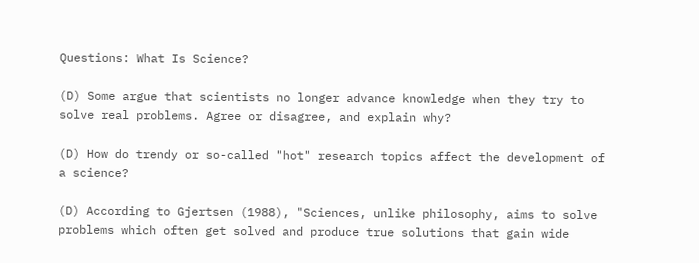Questions: What Is Science?

(D) Some argue that scientists no longer advance knowledge when they try to solve real problems. Agree or disagree, and explain why?

(D) How do trendy or so-called "hot" research topics affect the development of a science?

(D) According to Gjertsen (1988), "Sciences, unlike philosophy, aims to solve problems which often get solved and produce true solutions that gain wide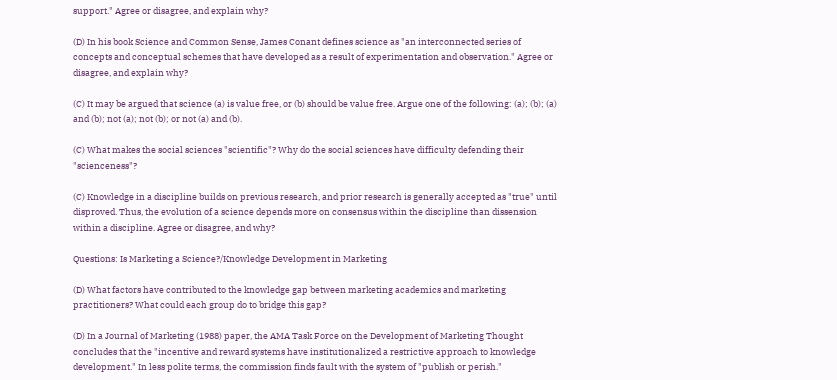support." Agree or disagree, and explain why?

(D) In his book Science and Common Sense, James Conant defines science as "an interconnected series of concepts and conceptual schemes that have developed as a result of experimentation and observation." Agree or disagree, and explain why?

(C) It may be argued that science (a) is value free, or (b) should be value free. Argue one of the following: (a); (b); (a) and (b); not (a); not (b); or not (a) and (b).

(C) What makes the social sciences "scientific"? Why do the social sciences have difficulty defending their "scienceness"?

(C) Knowledge in a discipline builds on previous research, and prior research is generally accepted as "true" until disproved. Thus, the evolution of a science depends more on consensus within the discipline than dissension within a discipline. Agree or disagree, and why?

Questions: Is Marketing a Science?/Knowledge Development in Marketing

(D) What factors have contributed to the knowledge gap between marketing academics and marketing practitioners? What could each group do to bridge this gap?

(D) In a Journal of Marketing (1988) paper, the AMA Task Force on the Development of Marketing Thought concludes that the "incentive and reward systems have institutionalized a restrictive approach to knowledge development." In less polite terms, the commission finds fault with the system of "publish or perish."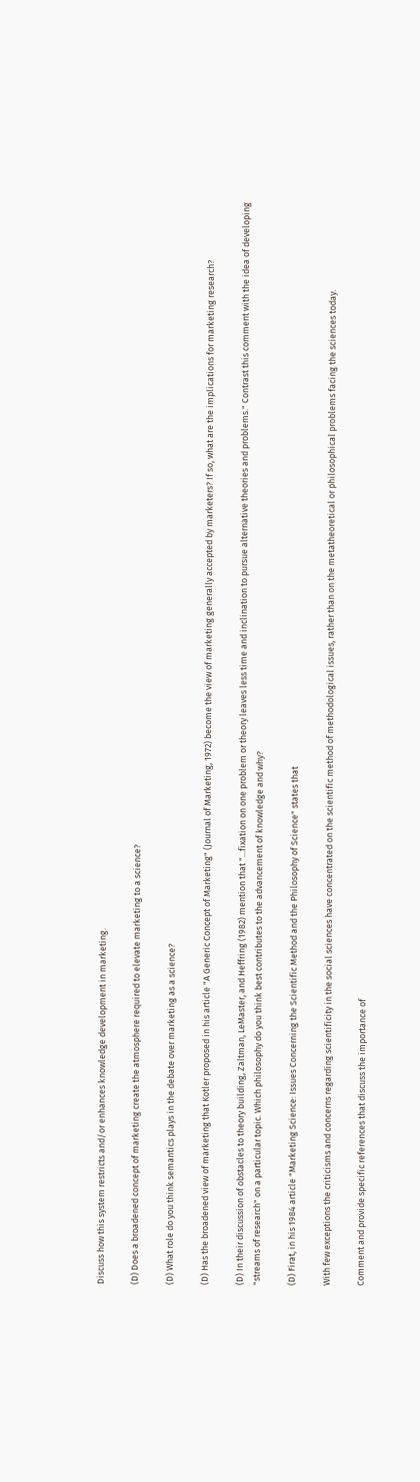Discuss how this system restricts and/or enhances knowledge development in marketing.

(D) Does a broadened concept of marketing create the atmosphere required to elevate marketing to a science?

(D) What role do you think semantics plays in the debate over marketing as a science?

(D) Has the broadened view of marketing that Kotler proposed in his article "A Generic Concept of Marketing" (Journal of Marketing, 1972) become the view of marketing generally accepted by marketers? If so, what are the implications for marketing research?

(D) In their discussion of obstacles to theory building, Zaltman, LeMaster, and Heffring (1982) mention that "...fixation on one problem or theory leaves less time and inclination to pursue alternative theories and problems." Contrast this comment with the idea of developing "streams of research" on a particular topic. Which philosophy do you think best contributes to the advancement of knowledge and why?

(D) Firat, in his 1984 article "Marketing Science: Issues Concerning the Scientific Method and the Philosophy of Science" states that

With few exceptions the criticisms and concerns regarding scientificity in the social sciences have concentrated on the scientific method of methodological issues, rather than on the metatheoretical or philosophical problems facing the sciences today.

Comment and provide specific references that discuss the importance of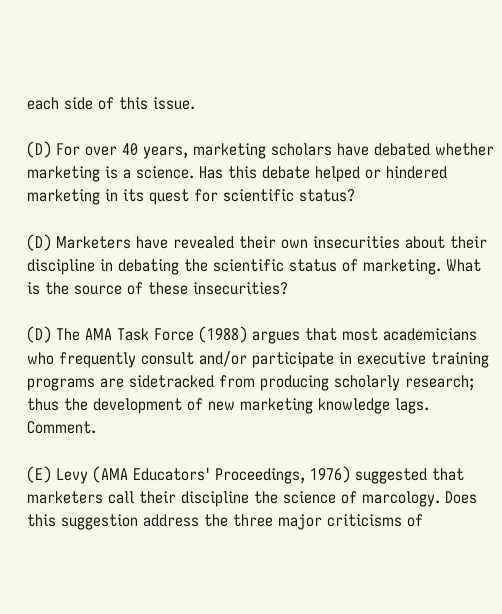each side of this issue.

(D) For over 40 years, marketing scholars have debated whether marketing is a science. Has this debate helped or hindered marketing in its quest for scientific status?

(D) Marketers have revealed their own insecurities about their discipline in debating the scientific status of marketing. What is the source of these insecurities?

(D) The AMA Task Force (1988) argues that most academicians who frequently consult and/or participate in executive training programs are sidetracked from producing scholarly research; thus the development of new marketing knowledge lags. Comment.

(E) Levy (AMA Educators' Proceedings, 1976) suggested that marketers call their discipline the science of marcology. Does this suggestion address the three major criticisms of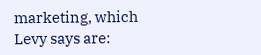marketing, which Levy says are: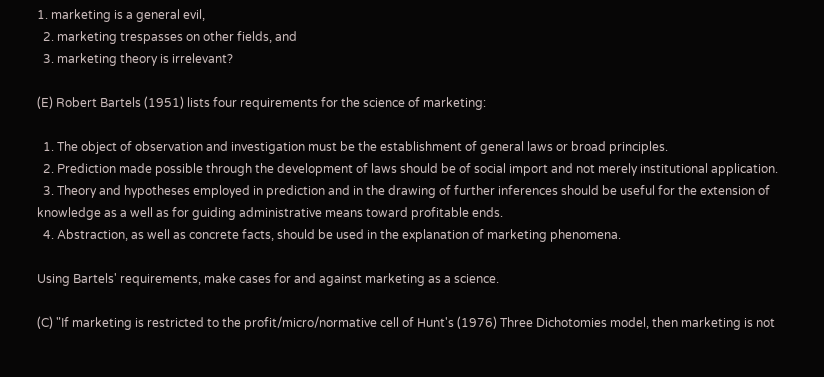1. marketing is a general evil,
  2. marketing trespasses on other fields, and
  3. marketing theory is irrelevant?

(E) Robert Bartels (1951) lists four requirements for the science of marketing:

  1. The object of observation and investigation must be the establishment of general laws or broad principles.
  2. Prediction made possible through the development of laws should be of social import and not merely institutional application.
  3. Theory and hypotheses employed in prediction and in the drawing of further inferences should be useful for the extension of knowledge as a well as for guiding administrative means toward profitable ends.
  4. Abstraction, as well as concrete facts, should be used in the explanation of marketing phenomena.

Using Bartels' requirements, make cases for and against marketing as a science.

(C) "If marketing is restricted to the profit/micro/normative cell of Hunt's (1976) Three Dichotomies model, then marketing is not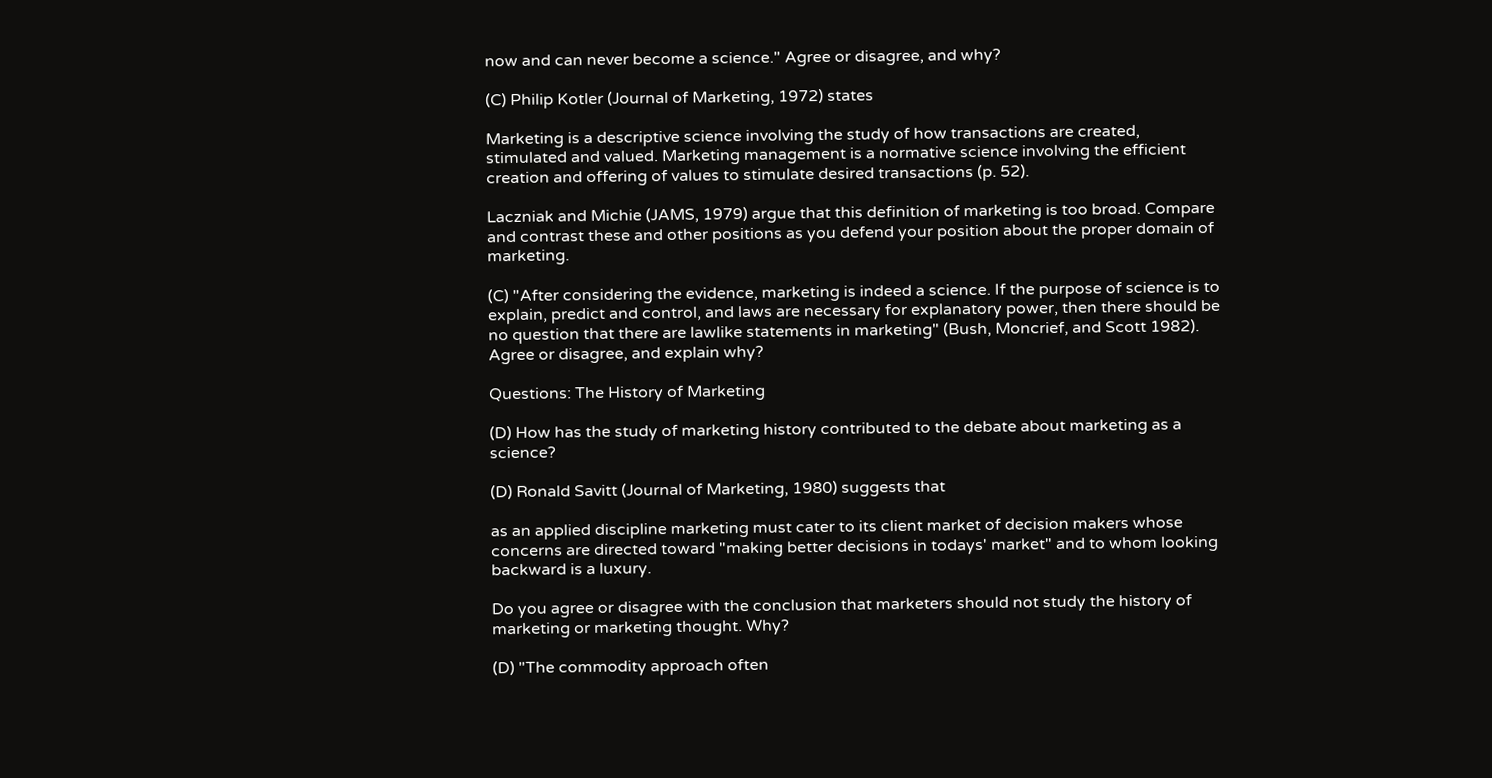now and can never become a science." Agree or disagree, and why?

(C) Philip Kotler (Journal of Marketing, 1972) states

Marketing is a descriptive science involving the study of how transactions are created, stimulated and valued. Marketing management is a normative science involving the efficient creation and offering of values to stimulate desired transactions (p. 52).

Laczniak and Michie (JAMS, 1979) argue that this definition of marketing is too broad. Compare and contrast these and other positions as you defend your position about the proper domain of marketing.

(C) "After considering the evidence, marketing is indeed a science. If the purpose of science is to explain, predict and control, and laws are necessary for explanatory power, then there should be no question that there are lawlike statements in marketing" (Bush, Moncrief, and Scott 1982). Agree or disagree, and explain why?

Questions: The History of Marketing

(D) How has the study of marketing history contributed to the debate about marketing as a science?

(D) Ronald Savitt (Journal of Marketing, 1980) suggests that

as an applied discipline marketing must cater to its client market of decision makers whose concerns are directed toward "making better decisions in todays' market" and to whom looking backward is a luxury.

Do you agree or disagree with the conclusion that marketers should not study the history of marketing or marketing thought. Why?

(D) "The commodity approach often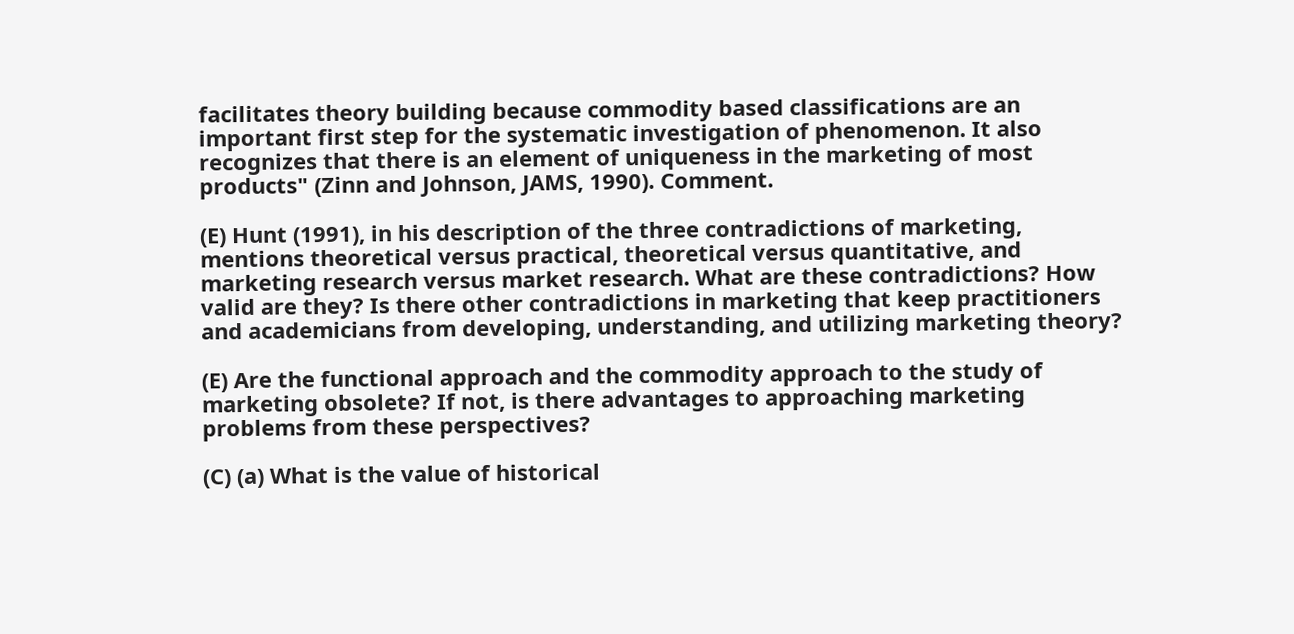facilitates theory building because commodity based classifications are an important first step for the systematic investigation of phenomenon. It also recognizes that there is an element of uniqueness in the marketing of most products" (Zinn and Johnson, JAMS, 1990). Comment.

(E) Hunt (1991), in his description of the three contradictions of marketing, mentions theoretical versus practical, theoretical versus quantitative, and marketing research versus market research. What are these contradictions? How valid are they? Is there other contradictions in marketing that keep practitioners and academicians from developing, understanding, and utilizing marketing theory?

(E) Are the functional approach and the commodity approach to the study of marketing obsolete? If not, is there advantages to approaching marketing problems from these perspectives?

(C) (a) What is the value of historical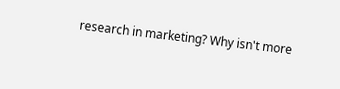research in marketing? Why isn't more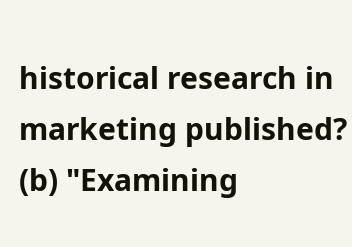historical research in marketing published? (b) "Examining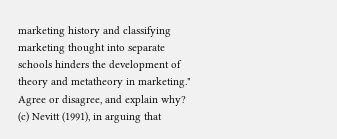marketing history and classifying marketing thought into separate schools hinders the development of theory and metatheory in marketing." Agree or disagree, and explain why? (c) Nevitt (1991), in arguing that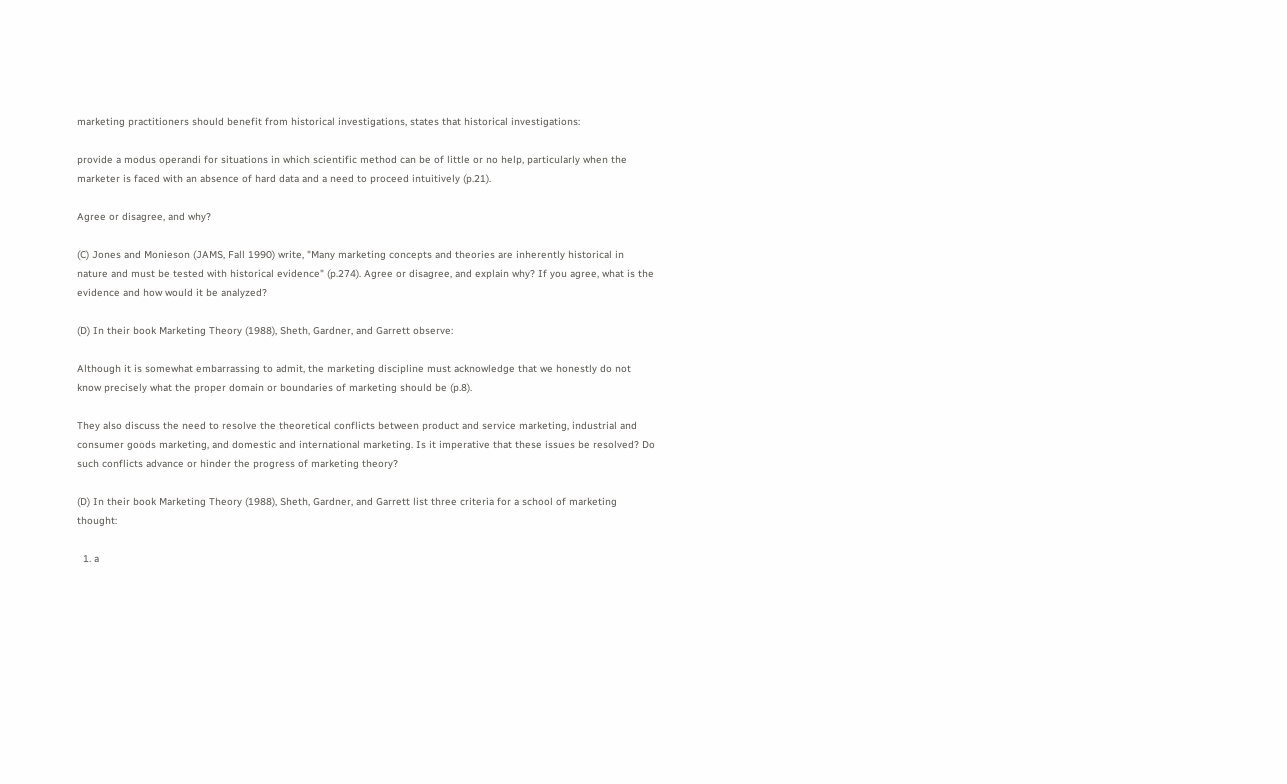marketing practitioners should benefit from historical investigations, states that historical investigations:

provide a modus operandi for situations in which scientific method can be of little or no help, particularly when the marketer is faced with an absence of hard data and a need to proceed intuitively (p.21).

Agree or disagree, and why?

(C) Jones and Monieson (JAMS, Fall 1990) write, "Many marketing concepts and theories are inherently historical in nature and must be tested with historical evidence" (p.274). Agree or disagree, and explain why? If you agree, what is the evidence and how would it be analyzed?

(D) In their book Marketing Theory (1988), Sheth, Gardner, and Garrett observe:

Although it is somewhat embarrassing to admit, the marketing discipline must acknowledge that we honestly do not know precisely what the proper domain or boundaries of marketing should be (p.8).

They also discuss the need to resolve the theoretical conflicts between product and service marketing, industrial and consumer goods marketing, and domestic and international marketing. Is it imperative that these issues be resolved? Do such conflicts advance or hinder the progress of marketing theory?

(D) In their book Marketing Theory (1988), Sheth, Gardner, and Garrett list three criteria for a school of marketing thought:

  1. a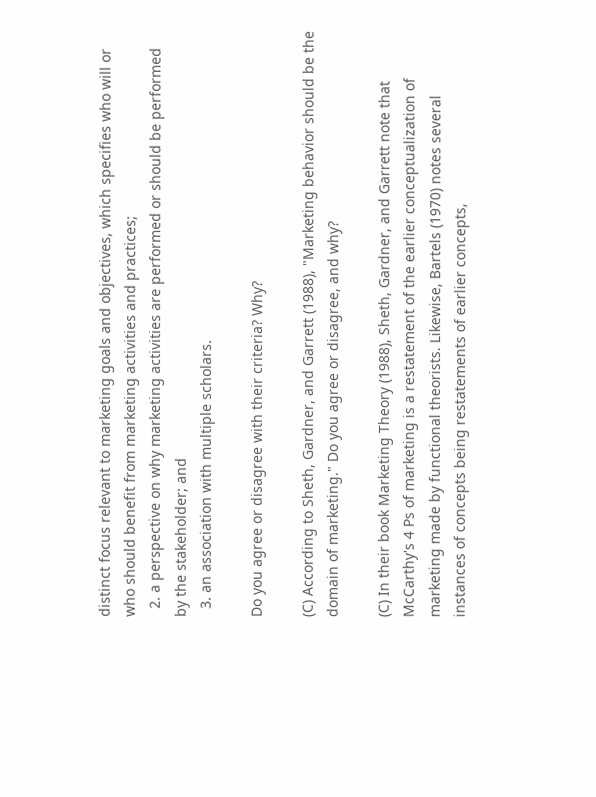distinct focus relevant to marketing goals and objectives, which specifies who will or who should benefit from marketing activities and practices;
  2. a perspective on why marketing activities are performed or should be performed by the stakeholder; and
  3. an association with multiple scholars.

Do you agree or disagree with their criteria? Why?

(C) According to Sheth, Gardner, and Garrett (1988), "Marketing behavior should be the domain of marketing." Do you agree or disagree, and why?

(C) In their book Marketing Theory (1988), Sheth, Gardner, and Garrett note that McCarthy's 4 Ps of marketing is a restatement of the earlier conceptualization of marketing made by functional theorists. Likewise, Bartels (1970) notes several instances of concepts being restatements of earlier concepts,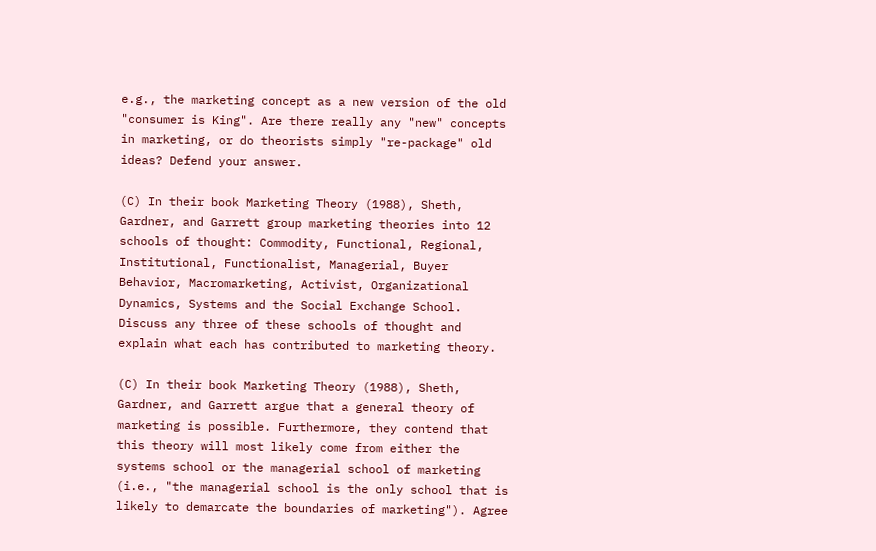e.g., the marketing concept as a new version of the old "consumer is King". Are there really any "new" concepts in marketing, or do theorists simply "re-package" old ideas? Defend your answer.

(C) In their book Marketing Theory (1988), Sheth, Gardner, and Garrett group marketing theories into 12 schools of thought: Commodity, Functional, Regional, Institutional, Functionalist, Managerial, Buyer Behavior, Macromarketing, Activist, Organizational Dynamics, Systems and the Social Exchange School. Discuss any three of these schools of thought and explain what each has contributed to marketing theory.

(C) In their book Marketing Theory (1988), Sheth, Gardner, and Garrett argue that a general theory of marketing is possible. Furthermore, they contend that this theory will most likely come from either the systems school or the managerial school of marketing (i.e., "the managerial school is the only school that is likely to demarcate the boundaries of marketing"). Agree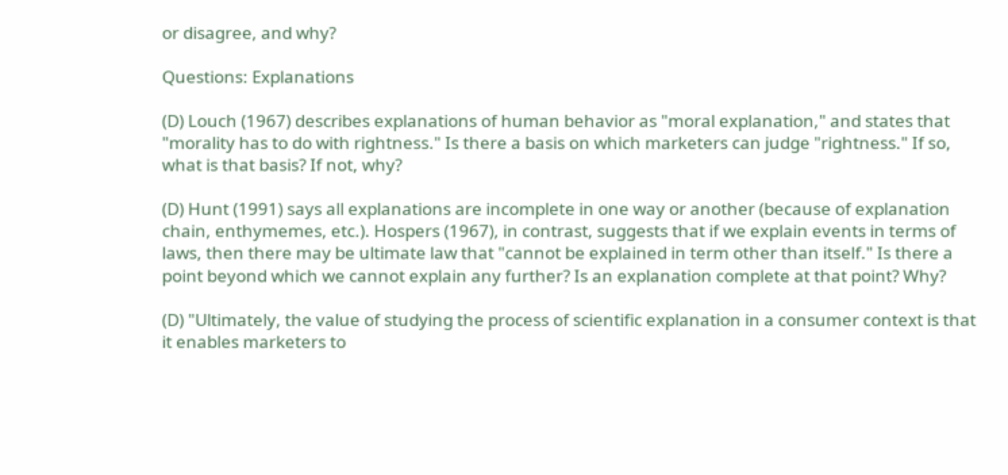or disagree, and why?

Questions: Explanations

(D) Louch (1967) describes explanations of human behavior as "moral explanation," and states that "morality has to do with rightness." Is there a basis on which marketers can judge "rightness." If so, what is that basis? If not, why?

(D) Hunt (1991) says all explanations are incomplete in one way or another (because of explanation chain, enthymemes, etc.). Hospers (1967), in contrast, suggests that if we explain events in terms of laws, then there may be ultimate law that "cannot be explained in term other than itself." Is there a point beyond which we cannot explain any further? Is an explanation complete at that point? Why?

(D) "Ultimately, the value of studying the process of scientific explanation in a consumer context is that it enables marketers to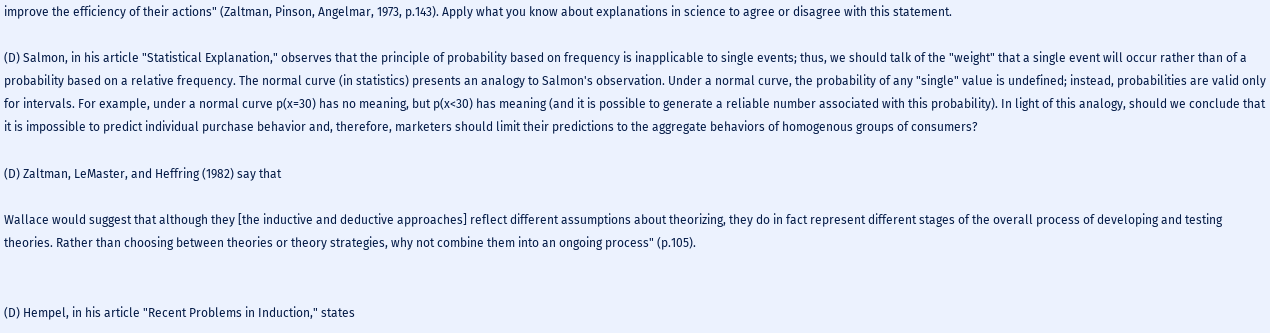improve the efficiency of their actions" (Zaltman, Pinson, Angelmar, 1973, p.143). Apply what you know about explanations in science to agree or disagree with this statement.

(D) Salmon, in his article "Statistical Explanation," observes that the principle of probability based on frequency is inapplicable to single events; thus, we should talk of the "weight" that a single event will occur rather than of a probability based on a relative frequency. The normal curve (in statistics) presents an analogy to Salmon's observation. Under a normal curve, the probability of any "single" value is undefined; instead, probabilities are valid only for intervals. For example, under a normal curve p(x=30) has no meaning, but p(x<30) has meaning (and it is possible to generate a reliable number associated with this probability). In light of this analogy, should we conclude that it is impossible to predict individual purchase behavior and, therefore, marketers should limit their predictions to the aggregate behaviors of homogenous groups of consumers?

(D) Zaltman, LeMaster, and Heffring (1982) say that

Wallace would suggest that although they [the inductive and deductive approaches] reflect different assumptions about theorizing, they do in fact represent different stages of the overall process of developing and testing theories. Rather than choosing between theories or theory strategies, why not combine them into an ongoing process" (p.105).


(D) Hempel, in his article "Recent Problems in Induction," states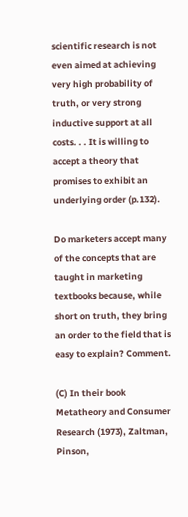scientific research is not even aimed at achieving very high probability of truth, or very strong inductive support at all costs. . . It is willing to accept a theory that promises to exhibit an underlying order (p.132).

Do marketers accept many of the concepts that are taught in marketing textbooks because, while short on truth, they bring an order to the field that is easy to explain? Comment.

(C) In their book Metatheory and Consumer Research (1973), Zaltman, Pinson,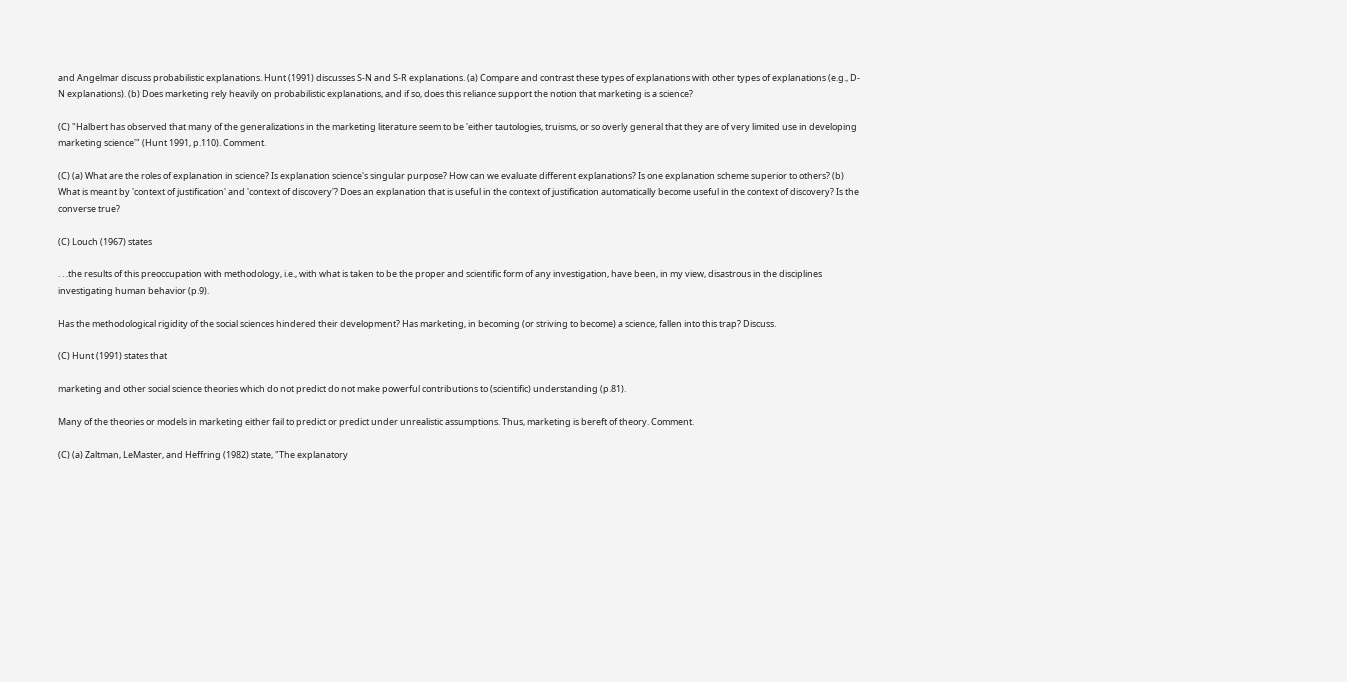and Angelmar discuss probabilistic explanations. Hunt (1991) discusses S-N and S-R explanations. (a) Compare and contrast these types of explanations with other types of explanations (e.g., D-N explanations). (b) Does marketing rely heavily on probabilistic explanations, and if so, does this reliance support the notion that marketing is a science?

(C) "Halbert has observed that many of the generalizations in the marketing literature seem to be 'either tautologies, truisms, or so overly general that they are of very limited use in developing marketing science'" (Hunt 1991, p.110). Comment.

(C) (a) What are the roles of explanation in science? Is explanation science's singular purpose? How can we evaluate different explanations? Is one explanation scheme superior to others? (b) What is meant by 'context of justification' and 'context of discovery'? Does an explanation that is useful in the context of justification automatically become useful in the context of discovery? Is the converse true?

(C) Louch (1967) states

. . .the results of this preoccupation with methodology, i.e., with what is taken to be the proper and scientific form of any investigation, have been, in my view, disastrous in the disciplines investigating human behavior (p.9).

Has the methodological rigidity of the social sciences hindered their development? Has marketing, in becoming (or striving to become) a science, fallen into this trap? Discuss.

(C) Hunt (1991) states that

marketing and other social science theories which do not predict do not make powerful contributions to (scientific) understanding (p.81).

Many of the theories or models in marketing either fail to predict or predict under unrealistic assumptions. Thus, marketing is bereft of theory. Comment.

(C) (a) Zaltman, LeMaster, and Heffring (1982) state, "The explanatory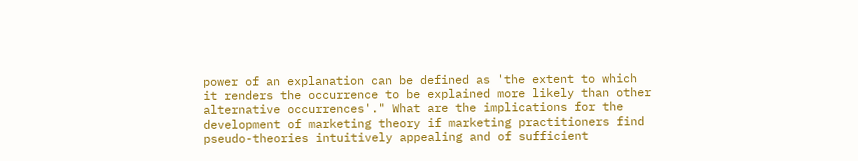power of an explanation can be defined as 'the extent to which it renders the occurrence to be explained more likely than other alternative occurrences'." What are the implications for the development of marketing theory if marketing practitioners find pseudo-theories intuitively appealing and of sufficient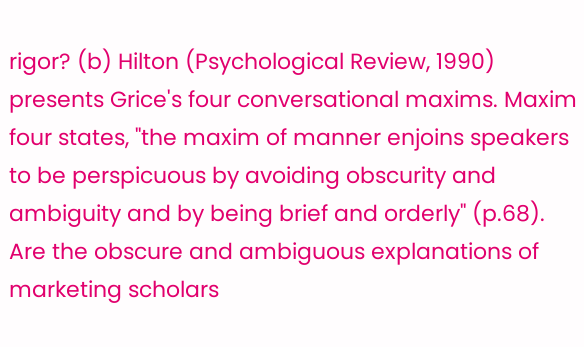rigor? (b) Hilton (Psychological Review, 1990) presents Grice's four conversational maxims. Maxim four states, "the maxim of manner enjoins speakers to be perspicuous by avoiding obscurity and ambiguity and by being brief and orderly" (p.68). Are the obscure and ambiguous explanations of marketing scholars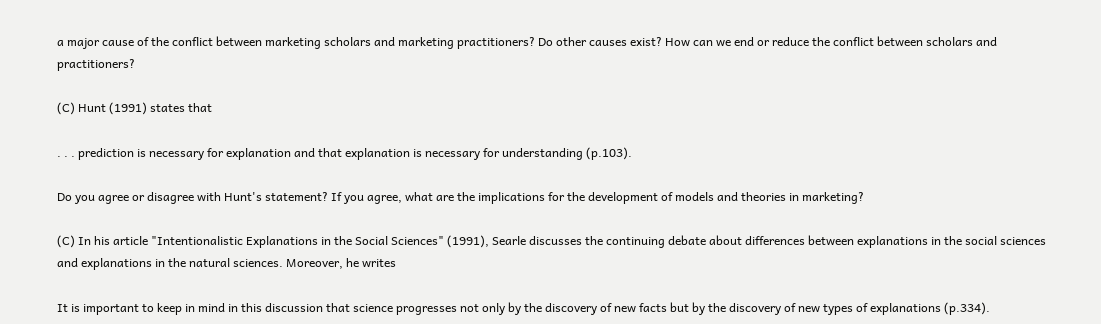a major cause of the conflict between marketing scholars and marketing practitioners? Do other causes exist? How can we end or reduce the conflict between scholars and practitioners?

(C) Hunt (1991) states that

. . . prediction is necessary for explanation and that explanation is necessary for understanding (p.103).

Do you agree or disagree with Hunt's statement? If you agree, what are the implications for the development of models and theories in marketing?

(C) In his article "Intentionalistic Explanations in the Social Sciences" (1991), Searle discusses the continuing debate about differences between explanations in the social sciences and explanations in the natural sciences. Moreover, he writes

It is important to keep in mind in this discussion that science progresses not only by the discovery of new facts but by the discovery of new types of explanations (p.334).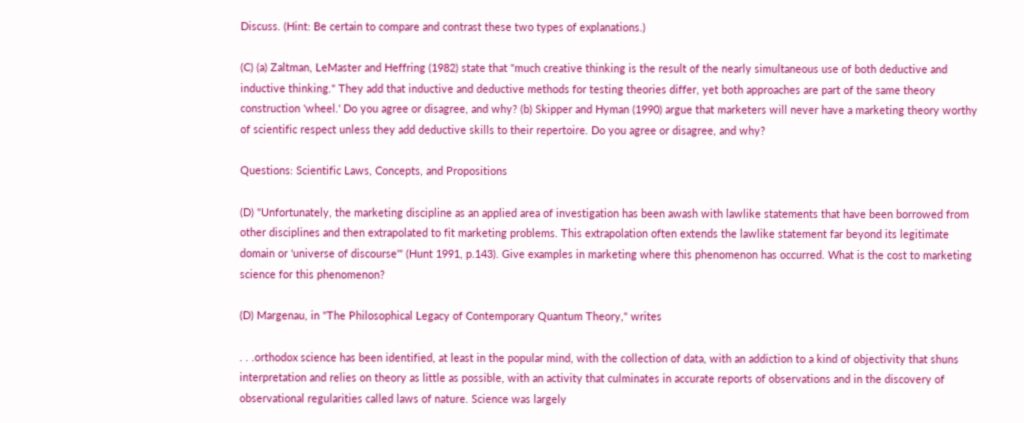Discuss. (Hint: Be certain to compare and contrast these two types of explanations.)

(C) (a) Zaltman, LeMaster and Heffring (1982) state that "much creative thinking is the result of the nearly simultaneous use of both deductive and inductive thinking." They add that inductive and deductive methods for testing theories differ, yet both approaches are part of the same theory construction 'wheel.' Do you agree or disagree, and why? (b) Skipper and Hyman (1990) argue that marketers will never have a marketing theory worthy of scientific respect unless they add deductive skills to their repertoire. Do you agree or disagree, and why?

Questions: Scientific Laws, Concepts, and Propositions

(D) "Unfortunately, the marketing discipline as an applied area of investigation has been awash with lawlike statements that have been borrowed from other disciplines and then extrapolated to fit marketing problems. This extrapolation often extends the lawlike statement far beyond its legitimate domain or 'universe of discourse'" (Hunt 1991, p.143). Give examples in marketing where this phenomenon has occurred. What is the cost to marketing science for this phenomenon?

(D) Margenau, in "The Philosophical Legacy of Contemporary Quantum Theory," writes

. . .orthodox science has been identified, at least in the popular mind, with the collection of data, with an addiction to a kind of objectivity that shuns interpretation and relies on theory as little as possible, with an activity that culminates in accurate reports of observations and in the discovery of observational regularities called laws of nature. Science was largely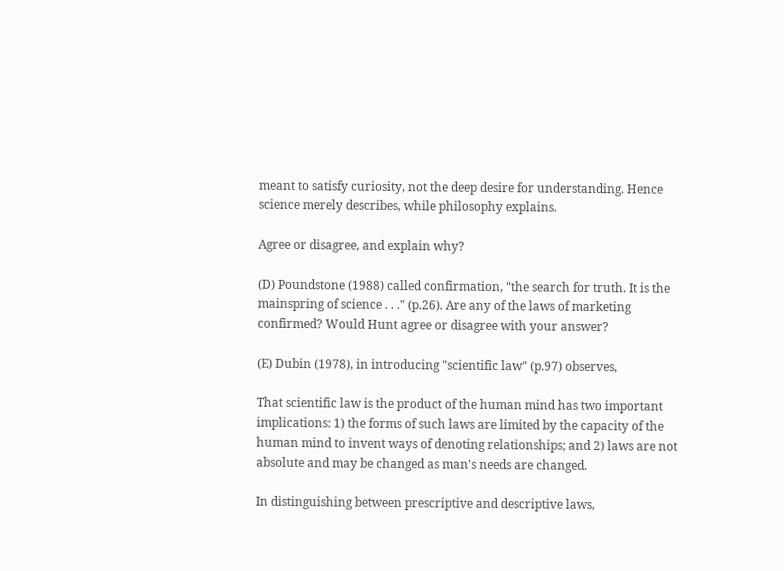meant to satisfy curiosity, not the deep desire for understanding. Hence science merely describes, while philosophy explains.

Agree or disagree, and explain why?

(D) Poundstone (1988) called confirmation, "the search for truth. It is the mainspring of science . . ." (p.26). Are any of the laws of marketing confirmed? Would Hunt agree or disagree with your answer?

(E) Dubin (1978), in introducing "scientific law" (p.97) observes,

That scientific law is the product of the human mind has two important implications: 1) the forms of such laws are limited by the capacity of the human mind to invent ways of denoting relationships; and 2) laws are not absolute and may be changed as man's needs are changed.

In distinguishing between prescriptive and descriptive laws,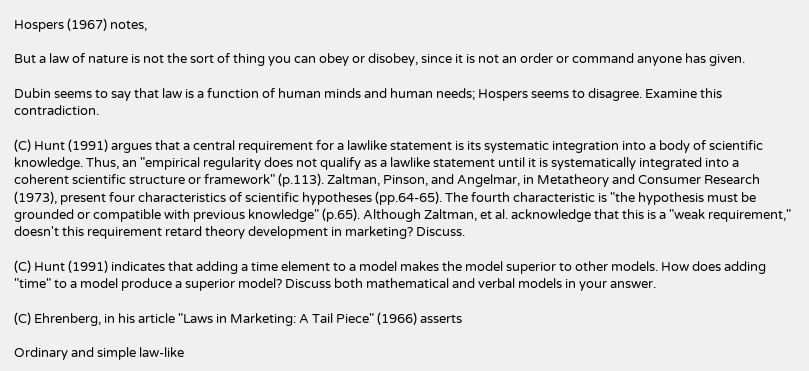Hospers (1967) notes,

But a law of nature is not the sort of thing you can obey or disobey, since it is not an order or command anyone has given.

Dubin seems to say that law is a function of human minds and human needs; Hospers seems to disagree. Examine this contradiction.

(C) Hunt (1991) argues that a central requirement for a lawlike statement is its systematic integration into a body of scientific knowledge. Thus, an "empirical regularity does not qualify as a lawlike statement until it is systematically integrated into a coherent scientific structure or framework" (p.113). Zaltman, Pinson, and Angelmar, in Metatheory and Consumer Research (1973), present four characteristics of scientific hypotheses (pp.64-65). The fourth characteristic is "the hypothesis must be grounded or compatible with previous knowledge" (p.65). Although Zaltman, et al. acknowledge that this is a "weak requirement," doesn't this requirement retard theory development in marketing? Discuss.

(C) Hunt (1991) indicates that adding a time element to a model makes the model superior to other models. How does adding "time" to a model produce a superior model? Discuss both mathematical and verbal models in your answer.

(C) Ehrenberg, in his article "Laws in Marketing: A Tail Piece" (1966) asserts

Ordinary and simple law-like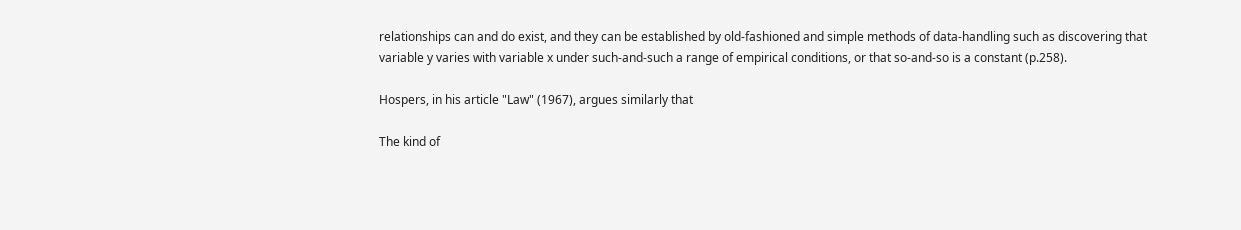relationships can and do exist, and they can be established by old-fashioned and simple methods of data-handling such as discovering that variable y varies with variable x under such-and-such a range of empirical conditions, or that so-and-so is a constant (p.258).

Hospers, in his article "Law" (1967), argues similarly that

The kind of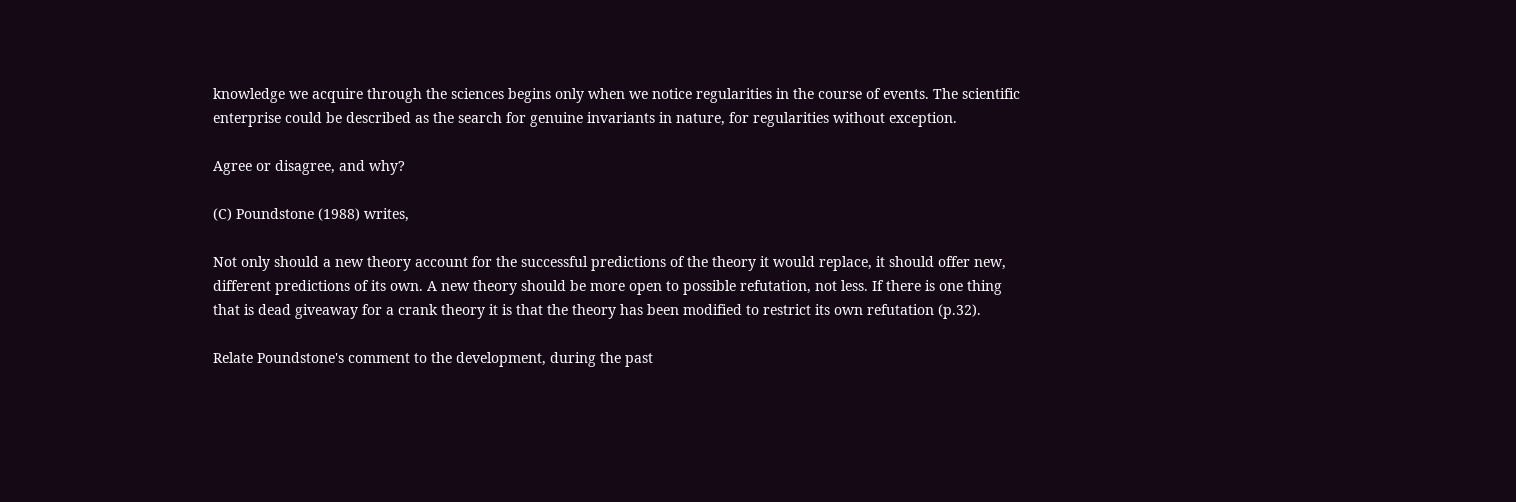knowledge we acquire through the sciences begins only when we notice regularities in the course of events. The scientific enterprise could be described as the search for genuine invariants in nature, for regularities without exception.

Agree or disagree, and why?

(C) Poundstone (1988) writes,

Not only should a new theory account for the successful predictions of the theory it would replace, it should offer new, different predictions of its own. A new theory should be more open to possible refutation, not less. If there is one thing that is dead giveaway for a crank theory it is that the theory has been modified to restrict its own refutation (p.32).

Relate Poundstone's comment to the development, during the past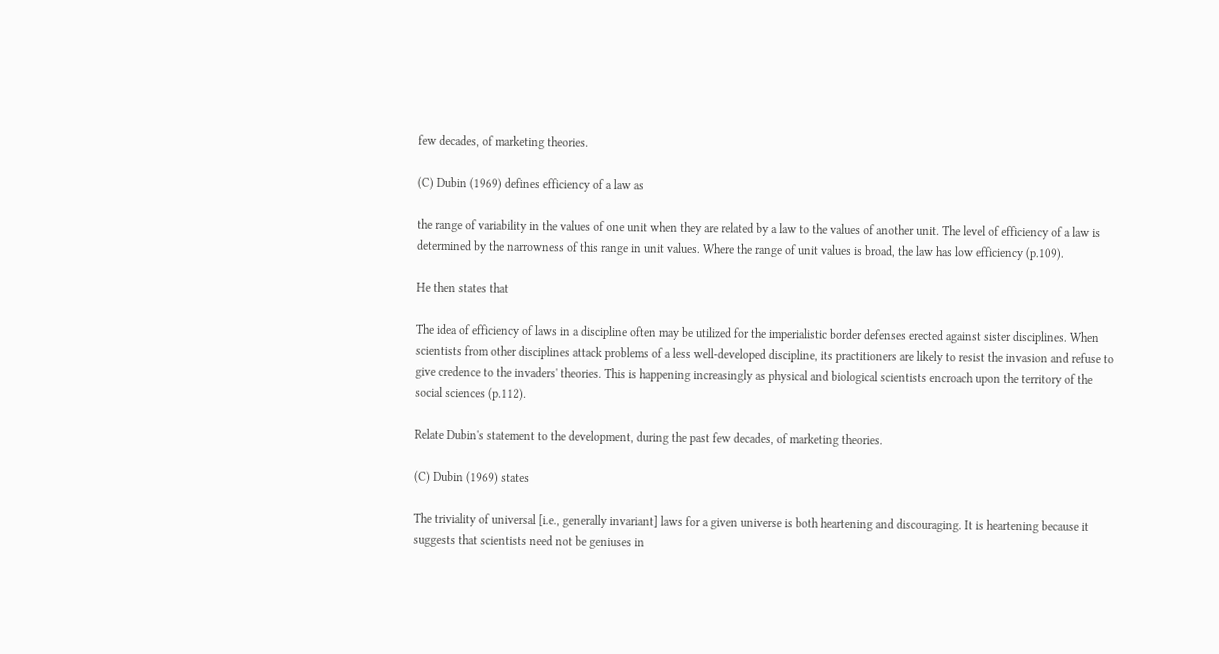few decades, of marketing theories.

(C) Dubin (1969) defines efficiency of a law as

the range of variability in the values of one unit when they are related by a law to the values of another unit. The level of efficiency of a law is determined by the narrowness of this range in unit values. Where the range of unit values is broad, the law has low efficiency (p.109).

He then states that

The idea of efficiency of laws in a discipline often may be utilized for the imperialistic border defenses erected against sister disciplines. When scientists from other disciplines attack problems of a less well-developed discipline, its practitioners are likely to resist the invasion and refuse to give credence to the invaders' theories. This is happening increasingly as physical and biological scientists encroach upon the territory of the social sciences (p.112).

Relate Dubin's statement to the development, during the past few decades, of marketing theories.

(C) Dubin (1969) states

The triviality of universal [i.e., generally invariant] laws for a given universe is both heartening and discouraging. It is heartening because it suggests that scientists need not be geniuses in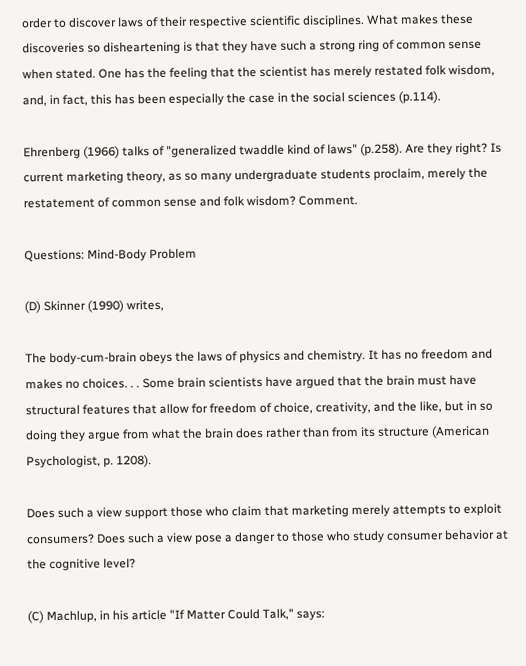order to discover laws of their respective scientific disciplines. What makes these discoveries so disheartening is that they have such a strong ring of common sense when stated. One has the feeling that the scientist has merely restated folk wisdom, and, in fact, this has been especially the case in the social sciences (p.114).

Ehrenberg (1966) talks of "generalized twaddle kind of laws" (p.258). Are they right? Is current marketing theory, as so many undergraduate students proclaim, merely the restatement of common sense and folk wisdom? Comment.

Questions: Mind-Body Problem

(D) Skinner (1990) writes,

The body-cum-brain obeys the laws of physics and chemistry. It has no freedom and makes no choices. . . Some brain scientists have argued that the brain must have structural features that allow for freedom of choice, creativity, and the like, but in so doing they argue from what the brain does rather than from its structure (American Psychologist, p. 1208).

Does such a view support those who claim that marketing merely attempts to exploit consumers? Does such a view pose a danger to those who study consumer behavior at the cognitive level?

(C) Machlup, in his article "If Matter Could Talk," says: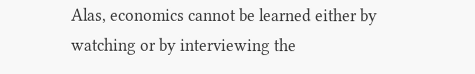Alas, economics cannot be learned either by watching or by interviewing the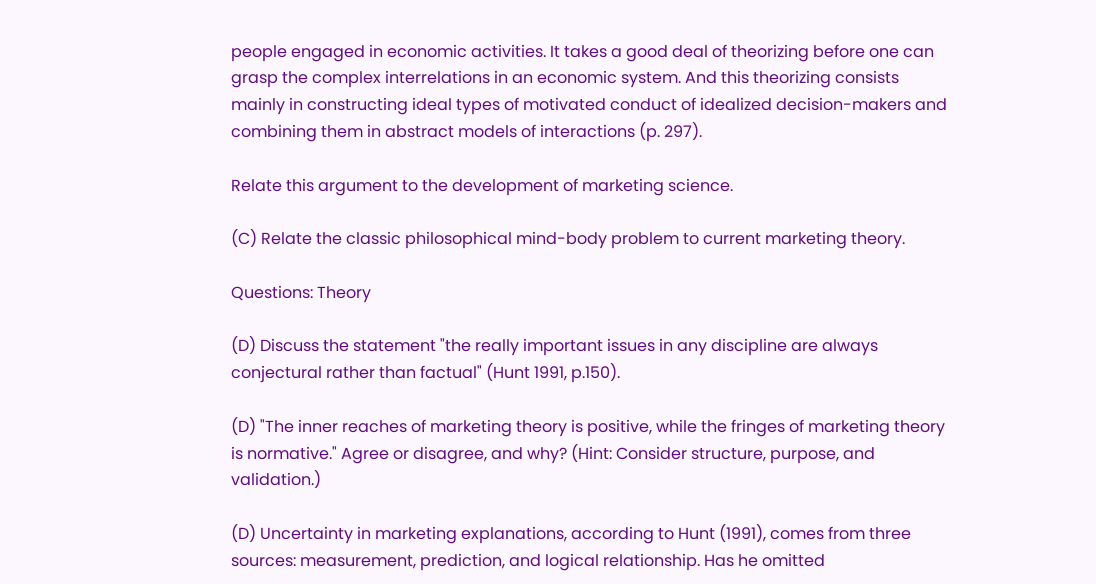people engaged in economic activities. It takes a good deal of theorizing before one can grasp the complex interrelations in an economic system. And this theorizing consists mainly in constructing ideal types of motivated conduct of idealized decision-makers and combining them in abstract models of interactions (p. 297).

Relate this argument to the development of marketing science.

(C) Relate the classic philosophical mind-body problem to current marketing theory.

Questions: Theory

(D) Discuss the statement "the really important issues in any discipline are always conjectural rather than factual" (Hunt 1991, p.150).

(D) "The inner reaches of marketing theory is positive, while the fringes of marketing theory is normative." Agree or disagree, and why? (Hint: Consider structure, purpose, and validation.)

(D) Uncertainty in marketing explanations, according to Hunt (1991), comes from three sources: measurement, prediction, and logical relationship. Has he omitted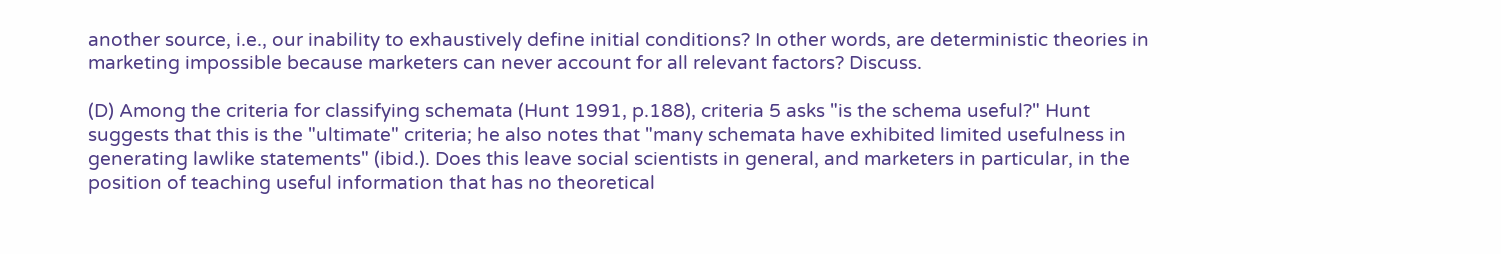another source, i.e., our inability to exhaustively define initial conditions? In other words, are deterministic theories in marketing impossible because marketers can never account for all relevant factors? Discuss.

(D) Among the criteria for classifying schemata (Hunt 1991, p.188), criteria 5 asks "is the schema useful?" Hunt suggests that this is the "ultimate" criteria; he also notes that "many schemata have exhibited limited usefulness in generating lawlike statements" (ibid.). Does this leave social scientists in general, and marketers in particular, in the position of teaching useful information that has no theoretical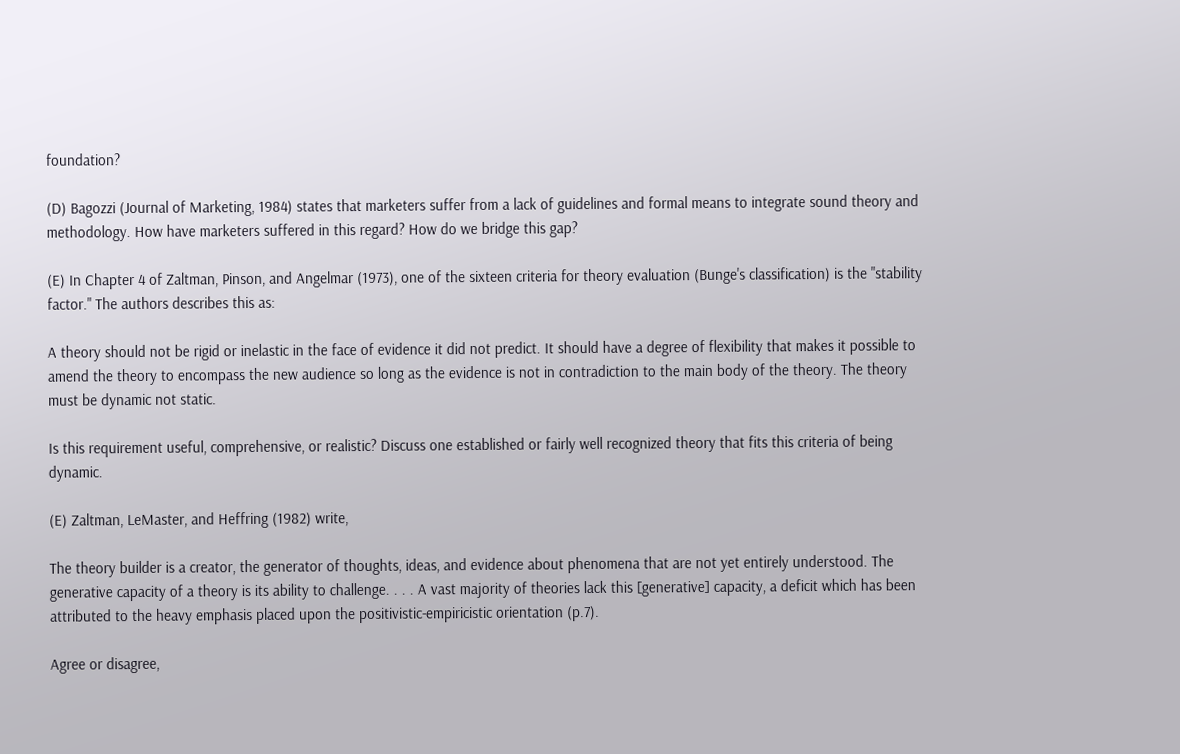foundation?

(D) Bagozzi (Journal of Marketing, 1984) states that marketers suffer from a lack of guidelines and formal means to integrate sound theory and methodology. How have marketers suffered in this regard? How do we bridge this gap?

(E) In Chapter 4 of Zaltman, Pinson, and Angelmar (1973), one of the sixteen criteria for theory evaluation (Bunge's classification) is the "stability factor." The authors describes this as:

A theory should not be rigid or inelastic in the face of evidence it did not predict. It should have a degree of flexibility that makes it possible to amend the theory to encompass the new audience so long as the evidence is not in contradiction to the main body of the theory. The theory must be dynamic not static.

Is this requirement useful, comprehensive, or realistic? Discuss one established or fairly well recognized theory that fits this criteria of being dynamic.

(E) Zaltman, LeMaster, and Heffring (1982) write,

The theory builder is a creator, the generator of thoughts, ideas, and evidence about phenomena that are not yet entirely understood. The generative capacity of a theory is its ability to challenge. . . . A vast majority of theories lack this [generative] capacity, a deficit which has been attributed to the heavy emphasis placed upon the positivistic-empiricistic orientation (p.7).

Agree or disagree,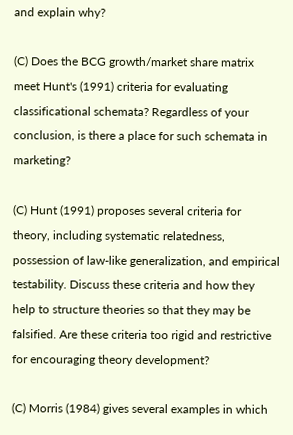and explain why?

(C) Does the BCG growth/market share matrix meet Hunt's (1991) criteria for evaluating classificational schemata? Regardless of your conclusion, is there a place for such schemata in marketing?

(C) Hunt (1991) proposes several criteria for theory, including systematic relatedness, possession of law-like generalization, and empirical testability. Discuss these criteria and how they help to structure theories so that they may be falsified. Are these criteria too rigid and restrictive for encouraging theory development?

(C) Morris (1984) gives several examples in which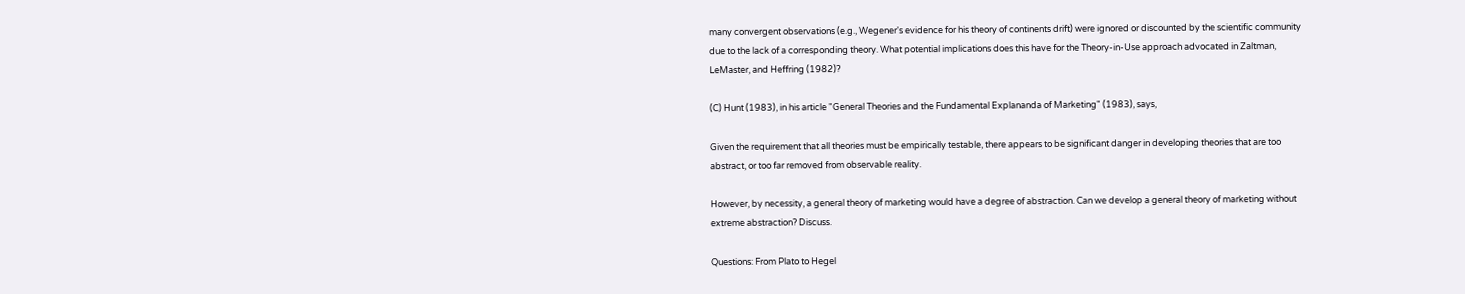many convergent observations (e.g., Wegener's evidence for his theory of continents drift) were ignored or discounted by the scientific community due to the lack of a corresponding theory. What potential implications does this have for the Theory-in-Use approach advocated in Zaltman, LeMaster, and Heffring (1982)?

(C) Hunt (1983), in his article "General Theories and the Fundamental Explananda of Marketing" (1983), says,

Given the requirement that all theories must be empirically testable, there appears to be significant danger in developing theories that are too abstract, or too far removed from observable reality.

However, by necessity, a general theory of marketing would have a degree of abstraction. Can we develop a general theory of marketing without extreme abstraction? Discuss.

Questions: From Plato to Hegel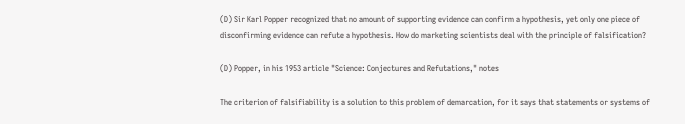(D) Sir Karl Popper recognized that no amount of supporting evidence can confirm a hypothesis, yet only one piece of disconfirming evidence can refute a hypothesis. How do marketing scientists deal with the principle of falsification?

(D) Popper, in his 1953 article "Science: Conjectures and Refutations," notes

The criterion of falsifiability is a solution to this problem of demarcation, for it says that statements or systems of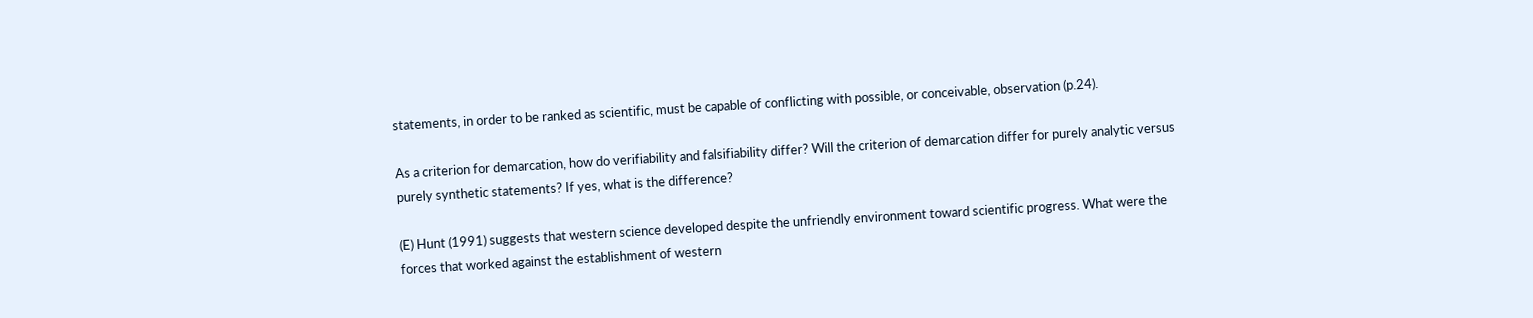statements, in order to be ranked as scientific, must be capable of conflicting with possible, or conceivable, observation (p.24).

As a criterion for demarcation, how do verifiability and falsifiability differ? Will the criterion of demarcation differ for purely analytic versus purely synthetic statements? If yes, what is the difference?

(E) Hunt (1991) suggests that western science developed despite the unfriendly environment toward scientific progress. What were the forces that worked against the establishment of western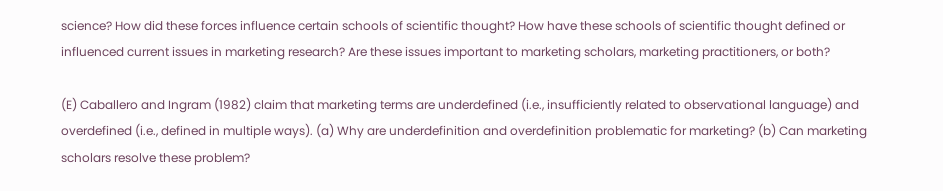science? How did these forces influence certain schools of scientific thought? How have these schools of scientific thought defined or influenced current issues in marketing research? Are these issues important to marketing scholars, marketing practitioners, or both?

(E) Caballero and Ingram (1982) claim that marketing terms are underdefined (i.e., insufficiently related to observational language) and overdefined (i.e., defined in multiple ways). (a) Why are underdefinition and overdefinition problematic for marketing? (b) Can marketing scholars resolve these problem?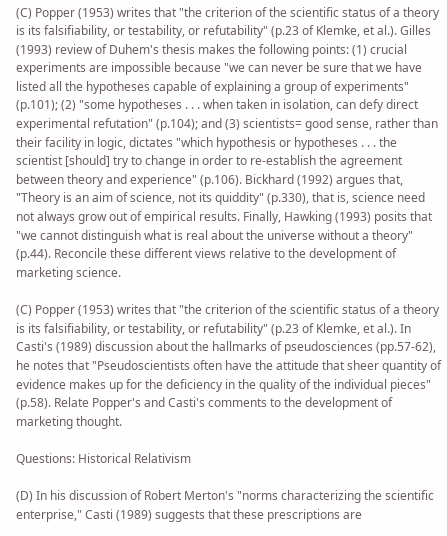(C) Popper (1953) writes that "the criterion of the scientific status of a theory is its falsifiability, or testability, or refutability" (p.23 of Klemke, et al.). Gilles (1993) review of Duhem's thesis makes the following points: (1) crucial experiments are impossible because "we can never be sure that we have listed all the hypotheses capable of explaining a group of experiments" (p.101); (2) "some hypotheses . . . when taken in isolation, can defy direct experimental refutation" (p.104); and (3) scientists= good sense, rather than their facility in logic, dictates "which hypothesis or hypotheses . . . the scientist [should] try to change in order to re-establish the agreement between theory and experience" (p.106). Bickhard (1992) argues that, "Theory is an aim of science, not its quiddity" (p.330), that is, science need not always grow out of empirical results. Finally, Hawking (1993) posits that "we cannot distinguish what is real about the universe without a theory" (p.44). Reconcile these different views relative to the development of marketing science.

(C) Popper (1953) writes that "the criterion of the scientific status of a theory is its falsifiability, or testability, or refutability" (p.23 of Klemke, et al.). In Casti's (1989) discussion about the hallmarks of pseudosciences (pp.57-62), he notes that "Pseudoscientists often have the attitude that sheer quantity of evidence makes up for the deficiency in the quality of the individual pieces" (p.58). Relate Popper's and Casti's comments to the development of marketing thought.

Questions: Historical Relativism

(D) In his discussion of Robert Merton's "norms characterizing the scientific enterprise," Casti (1989) suggests that these prescriptions are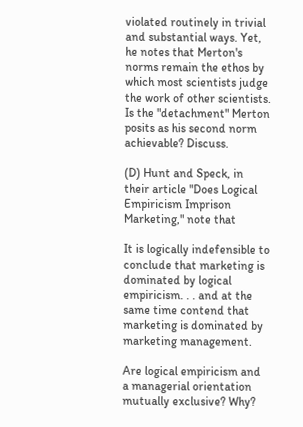violated routinely in trivial and substantial ways. Yet, he notes that Merton's norms remain the ethos by which most scientists judge the work of other scientists. Is the "detachment" Merton posits as his second norm achievable? Discuss.

(D) Hunt and Speck, in their article "Does Logical Empiricism Imprison Marketing," note that

It is logically indefensible to conclude that marketing is dominated by logical empiricism. . . and at the same time contend that marketing is dominated by marketing management.

Are logical empiricism and a managerial orientation mutually exclusive? Why?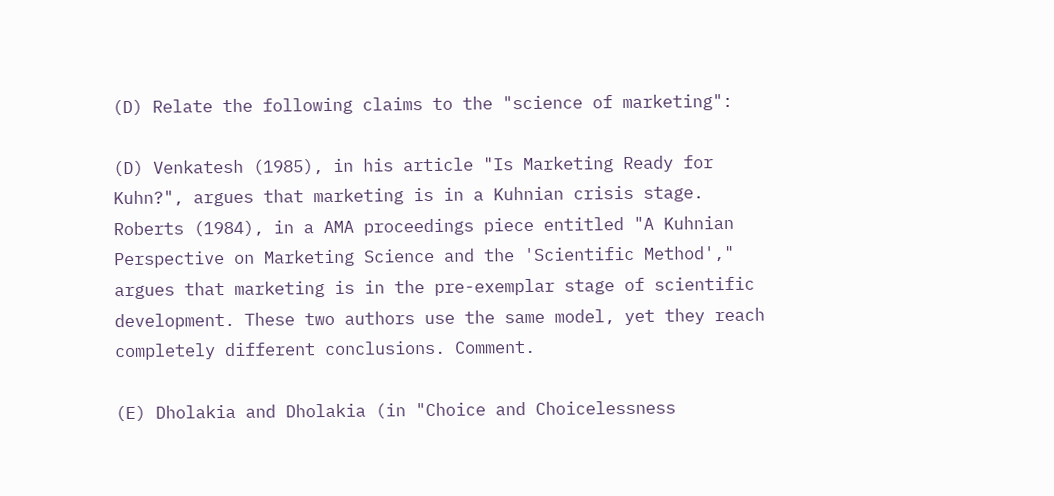(D) Relate the following claims to the "science of marketing":

(D) Venkatesh (1985), in his article "Is Marketing Ready for Kuhn?", argues that marketing is in a Kuhnian crisis stage. Roberts (1984), in a AMA proceedings piece entitled "A Kuhnian Perspective on Marketing Science and the 'Scientific Method'," argues that marketing is in the pre-exemplar stage of scientific development. These two authors use the same model, yet they reach completely different conclusions. Comment.

(E) Dholakia and Dholakia (in "Choice and Choicelessness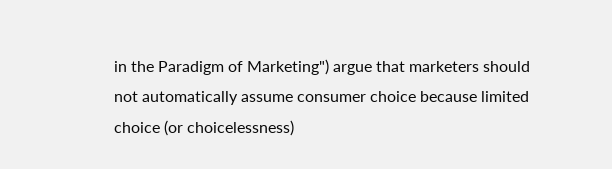in the Paradigm of Marketing") argue that marketers should not automatically assume consumer choice because limited choice (or choicelessness)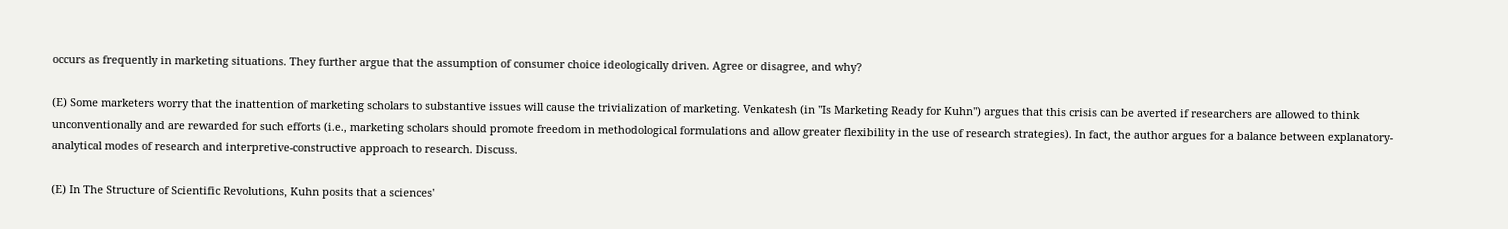occurs as frequently in marketing situations. They further argue that the assumption of consumer choice ideologically driven. Agree or disagree, and why?

(E) Some marketers worry that the inattention of marketing scholars to substantive issues will cause the trivialization of marketing. Venkatesh (in "Is Marketing Ready for Kuhn") argues that this crisis can be averted if researchers are allowed to think unconventionally and are rewarded for such efforts (i.e., marketing scholars should promote freedom in methodological formulations and allow greater flexibility in the use of research strategies). In fact, the author argues for a balance between explanatory-analytical modes of research and interpretive-constructive approach to research. Discuss.

(E) In The Structure of Scientific Revolutions, Kuhn posits that a sciences'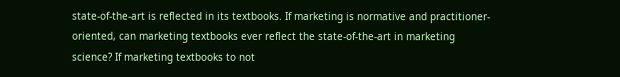state-of-the-art is reflected in its textbooks. If marketing is normative and practitioner-oriented, can marketing textbooks ever reflect the state-of-the-art in marketing science? If marketing textbooks to not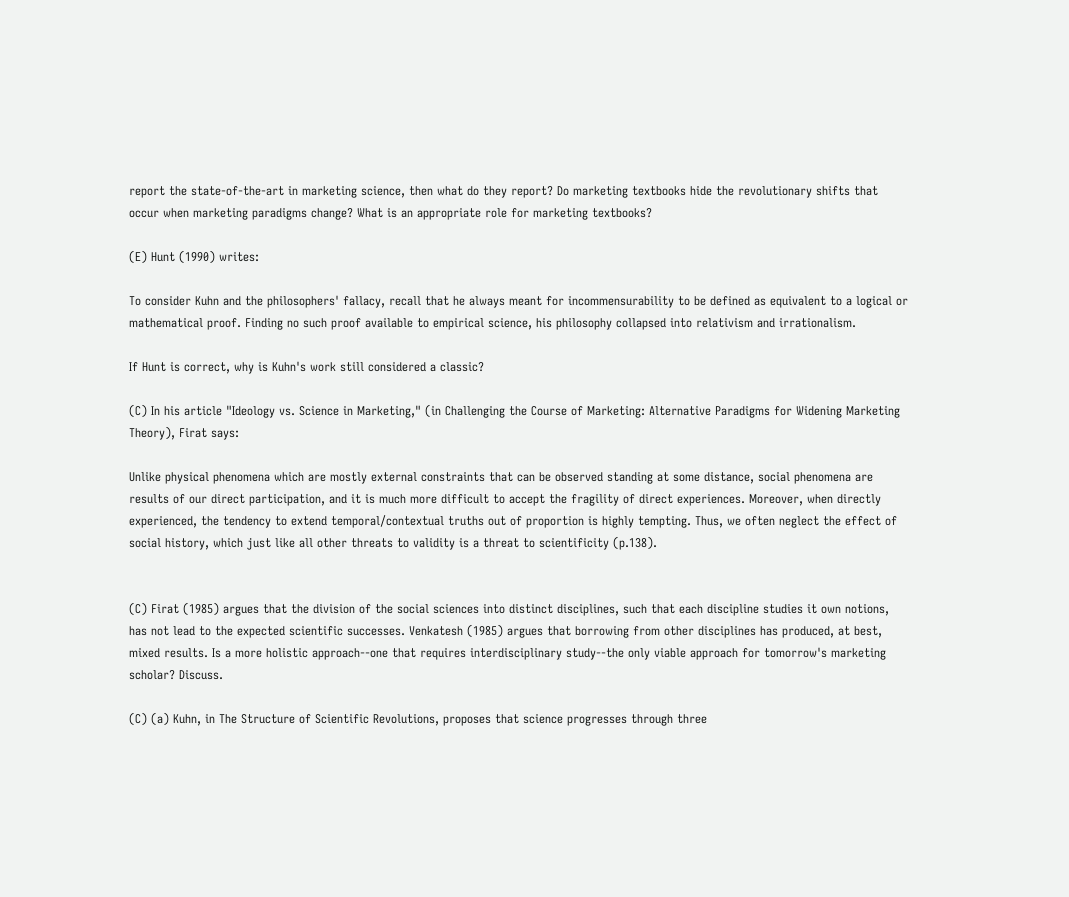report the state-of-the-art in marketing science, then what do they report? Do marketing textbooks hide the revolutionary shifts that occur when marketing paradigms change? What is an appropriate role for marketing textbooks?

(E) Hunt (1990) writes:

To consider Kuhn and the philosophers' fallacy, recall that he always meant for incommensurability to be defined as equivalent to a logical or mathematical proof. Finding no such proof available to empirical science, his philosophy collapsed into relativism and irrationalism.

If Hunt is correct, why is Kuhn's work still considered a classic?

(C) In his article "Ideology vs. Science in Marketing," (in Challenging the Course of Marketing: Alternative Paradigms for Widening Marketing Theory), Firat says:

Unlike physical phenomena which are mostly external constraints that can be observed standing at some distance, social phenomena are results of our direct participation, and it is much more difficult to accept the fragility of direct experiences. Moreover, when directly experienced, the tendency to extend temporal/contextual truths out of proportion is highly tempting. Thus, we often neglect the effect of social history, which just like all other threats to validity is a threat to scientificity (p.138).


(C) Firat (1985) argues that the division of the social sciences into distinct disciplines, such that each discipline studies it own notions, has not lead to the expected scientific successes. Venkatesh (1985) argues that borrowing from other disciplines has produced, at best, mixed results. Is a more holistic approach--one that requires interdisciplinary study--the only viable approach for tomorrow's marketing scholar? Discuss.

(C) (a) Kuhn, in The Structure of Scientific Revolutions, proposes that science progresses through three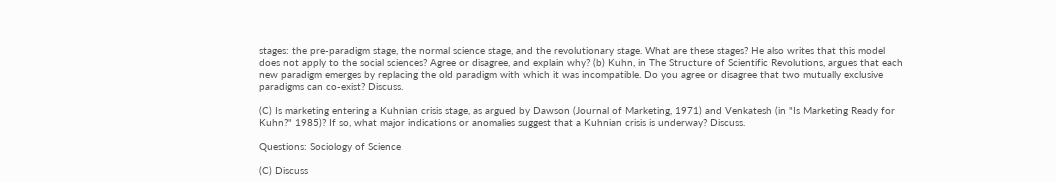stages: the pre-paradigm stage, the normal science stage, and the revolutionary stage. What are these stages? He also writes that this model does not apply to the social sciences? Agree or disagree, and explain why? (b) Kuhn, in The Structure of Scientific Revolutions, argues that each new paradigm emerges by replacing the old paradigm with which it was incompatible. Do you agree or disagree that two mutually exclusive paradigms can co-exist? Discuss.

(C) Is marketing entering a Kuhnian crisis stage, as argued by Dawson (Journal of Marketing, 1971) and Venkatesh (in "Is Marketing Ready for Kuhn?" 1985)? If so, what major indications or anomalies suggest that a Kuhnian crisis is underway? Discuss.

Questions: Sociology of Science

(C) Discuss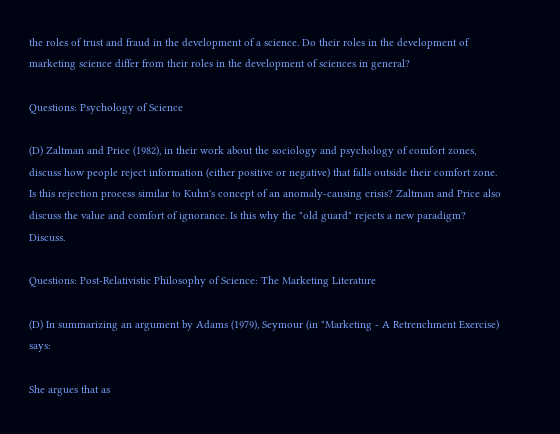the roles of trust and fraud in the development of a science. Do their roles in the development of marketing science differ from their roles in the development of sciences in general?

Questions: Psychology of Science

(D) Zaltman and Price (1982), in their work about the sociology and psychology of comfort zones, discuss how people reject information (either positive or negative) that falls outside their comfort zone. Is this rejection process similar to Kuhn's concept of an anomaly-causing crisis? Zaltman and Price also discuss the value and comfort of ignorance. Is this why the "old guard" rejects a new paradigm? Discuss.

Questions: Post-Relativistic Philosophy of Science: The Marketing Literature

(D) In summarizing an argument by Adams (1979), Seymour (in "Marketing - A Retrenchment Exercise) says:

She argues that as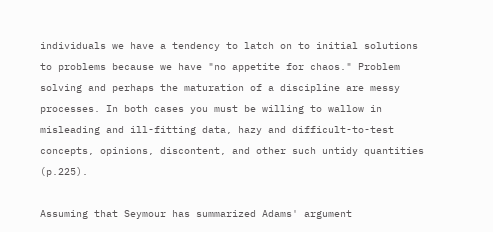individuals we have a tendency to latch on to initial solutions to problems because we have "no appetite for chaos." Problem solving and perhaps the maturation of a discipline are messy processes. In both cases you must be willing to wallow in misleading and ill-fitting data, hazy and difficult-to-test concepts, opinions, discontent, and other such untidy quantities (p.225).

Assuming that Seymour has summarized Adams' argument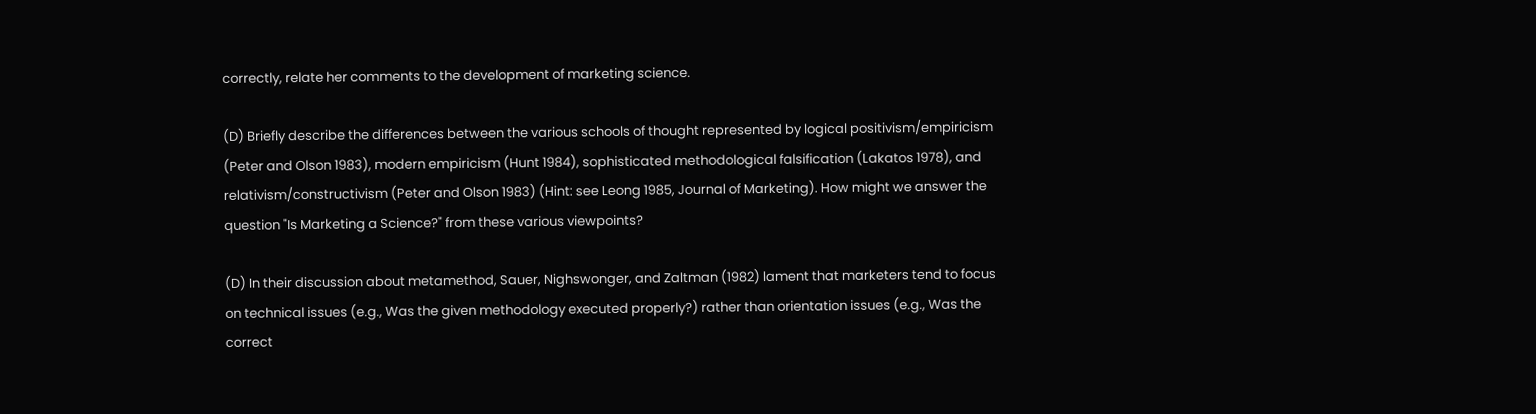correctly, relate her comments to the development of marketing science.

(D) Briefly describe the differences between the various schools of thought represented by logical positivism/empiricism (Peter and Olson 1983), modern empiricism (Hunt 1984), sophisticated methodological falsification (Lakatos 1978), and relativism/constructivism (Peter and Olson 1983) (Hint: see Leong 1985, Journal of Marketing). How might we answer the question "Is Marketing a Science?" from these various viewpoints?

(D) In their discussion about metamethod, Sauer, Nighswonger, and Zaltman (1982) lament that marketers tend to focus on technical issues (e.g., Was the given methodology executed properly?) rather than orientation issues (e.g., Was the correct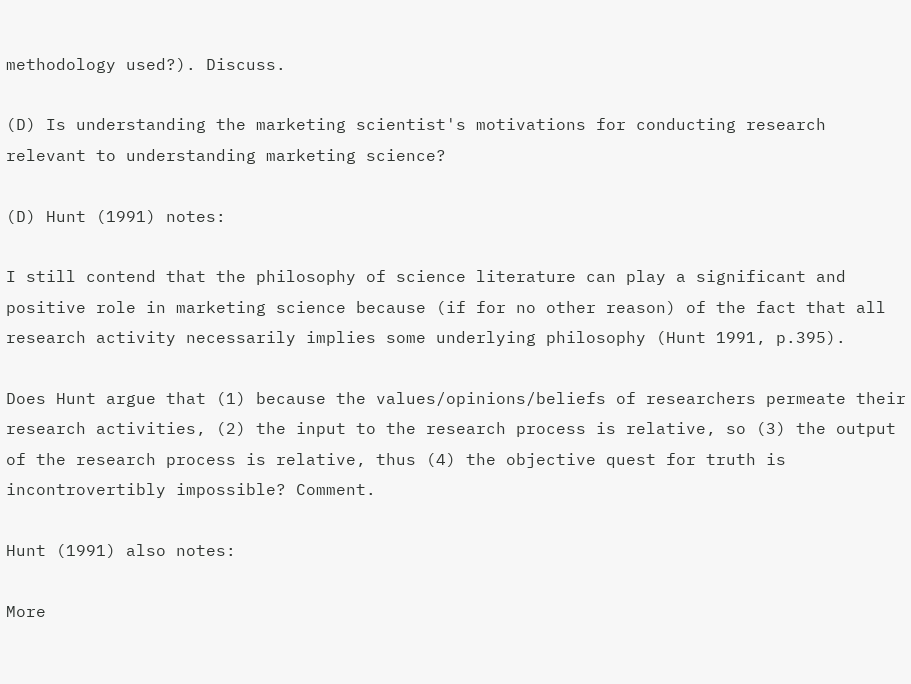methodology used?). Discuss.

(D) Is understanding the marketing scientist's motivations for conducting research relevant to understanding marketing science?

(D) Hunt (1991) notes:

I still contend that the philosophy of science literature can play a significant and positive role in marketing science because (if for no other reason) of the fact that all research activity necessarily implies some underlying philosophy (Hunt 1991, p.395).

Does Hunt argue that (1) because the values/opinions/beliefs of researchers permeate their research activities, (2) the input to the research process is relative, so (3) the output of the research process is relative, thus (4) the objective quest for truth is incontrovertibly impossible? Comment.

Hunt (1991) also notes:

More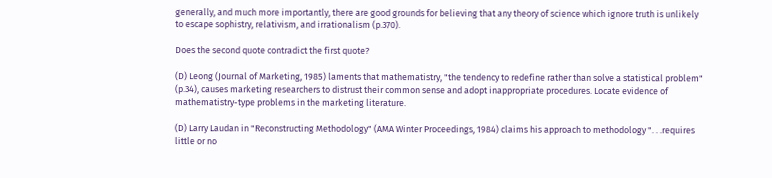generally, and much more importantly, there are good grounds for believing that any theory of science which ignore truth is unlikely to escape sophistry, relativism, and irrationalism (p.370).

Does the second quote contradict the first quote?

(D) Leong (Journal of Marketing, 1985) laments that mathematistry, "the tendency to redefine rather than solve a statistical problem" (p.34), causes marketing researchers to distrust their common sense and adopt inappropriate procedures. Locate evidence of mathematistry-type problems in the marketing literature.

(D) Larry Laudan in "Reconstructing Methodology" (AMA Winter Proceedings, 1984) claims his approach to methodology ". . .requires little or no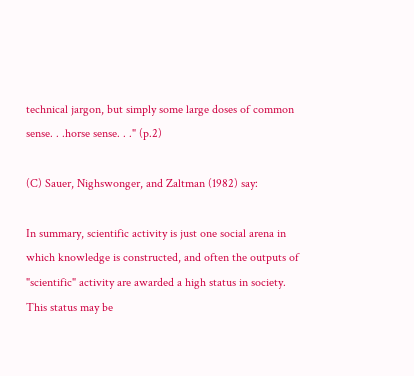technical jargon, but simply some large doses of common sense. . .horse sense. . ." (p.2)

(C) Sauer, Nighswonger, and Zaltman (1982) say:

In summary, scientific activity is just one social arena in which knowledge is constructed, and often the outputs of "scientific" activity are awarded a high status in society. This status may be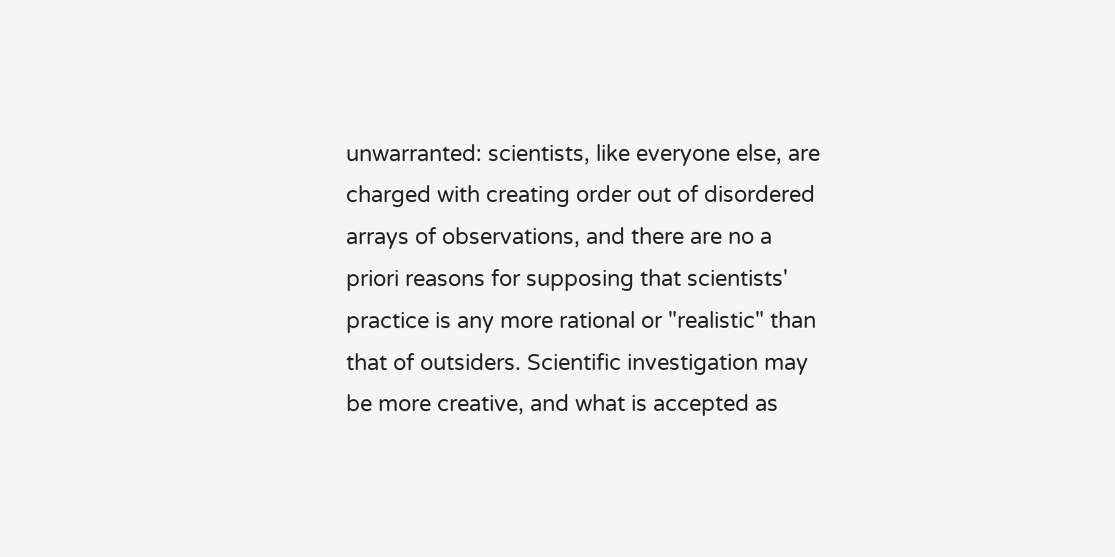unwarranted: scientists, like everyone else, are charged with creating order out of disordered arrays of observations, and there are no a priori reasons for supposing that scientists' practice is any more rational or "realistic" than that of outsiders. Scientific investigation may be more creative, and what is accepted as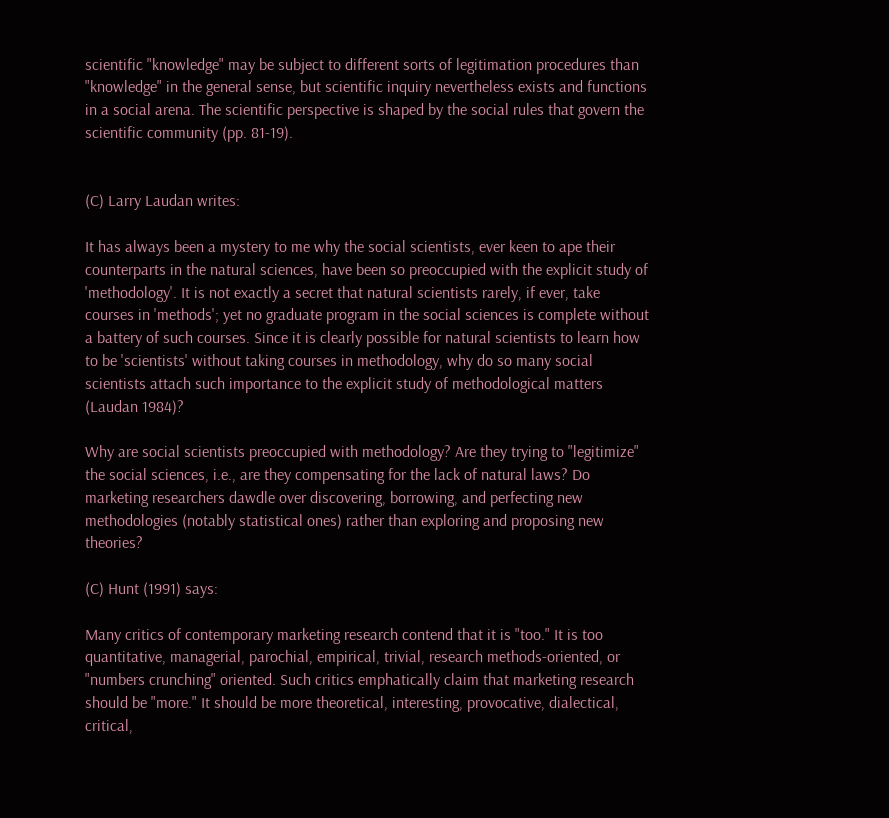scientific "knowledge" may be subject to different sorts of legitimation procedures than "knowledge" in the general sense, but scientific inquiry nevertheless exists and functions in a social arena. The scientific perspective is shaped by the social rules that govern the scientific community (pp. 81-19).


(C) Larry Laudan writes:

It has always been a mystery to me why the social scientists, ever keen to ape their counterparts in the natural sciences, have been so preoccupied with the explicit study of 'methodology'. It is not exactly a secret that natural scientists rarely, if ever, take courses in 'methods'; yet no graduate program in the social sciences is complete without a battery of such courses. Since it is clearly possible for natural scientists to learn how to be 'scientists' without taking courses in methodology, why do so many social scientists attach such importance to the explicit study of methodological matters (Laudan 1984)?

Why are social scientists preoccupied with methodology? Are they trying to "legitimize" the social sciences, i.e., are they compensating for the lack of natural laws? Do marketing researchers dawdle over discovering, borrowing, and perfecting new methodologies (notably statistical ones) rather than exploring and proposing new theories?

(C) Hunt (1991) says:

Many critics of contemporary marketing research contend that it is "too." It is too quantitative, managerial, parochial, empirical, trivial, research methods-oriented, or "numbers crunching" oriented. Such critics emphatically claim that marketing research should be "more." It should be more theoretical, interesting, provocative, dialectical, critical,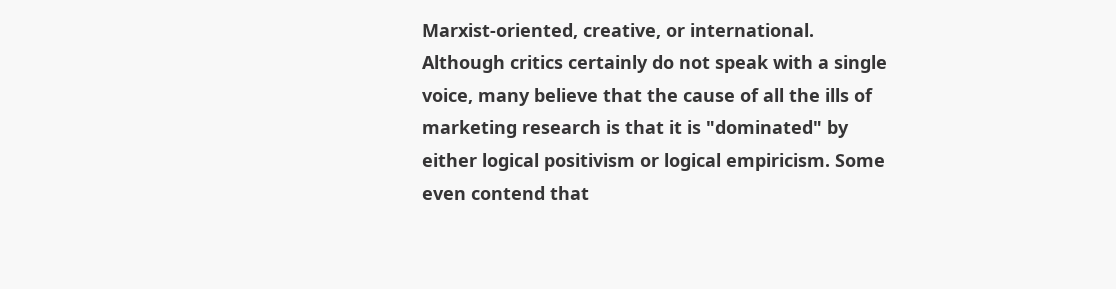Marxist-oriented, creative, or international. Although critics certainly do not speak with a single voice, many believe that the cause of all the ills of marketing research is that it is "dominated" by either logical positivism or logical empiricism. Some even contend that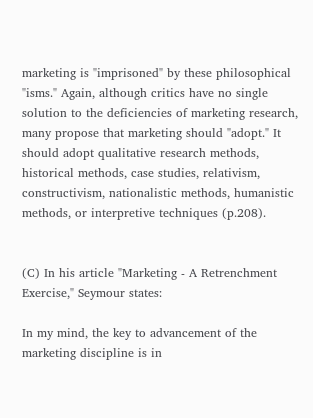marketing is "imprisoned" by these philosophical "isms." Again, although critics have no single solution to the deficiencies of marketing research, many propose that marketing should "adopt." It should adopt qualitative research methods, historical methods, case studies, relativism, constructivism, nationalistic methods, humanistic methods, or interpretive techniques (p.208).


(C) In his article "Marketing - A Retrenchment Exercise," Seymour states:

In my mind, the key to advancement of the marketing discipline is in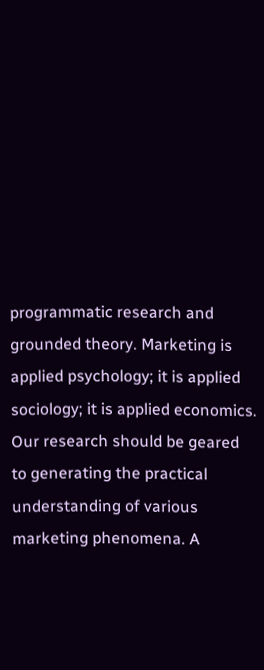programmatic research and grounded theory. Marketing is applied psychology; it is applied sociology; it is applied economics. Our research should be geared to generating the practical understanding of various marketing phenomena. A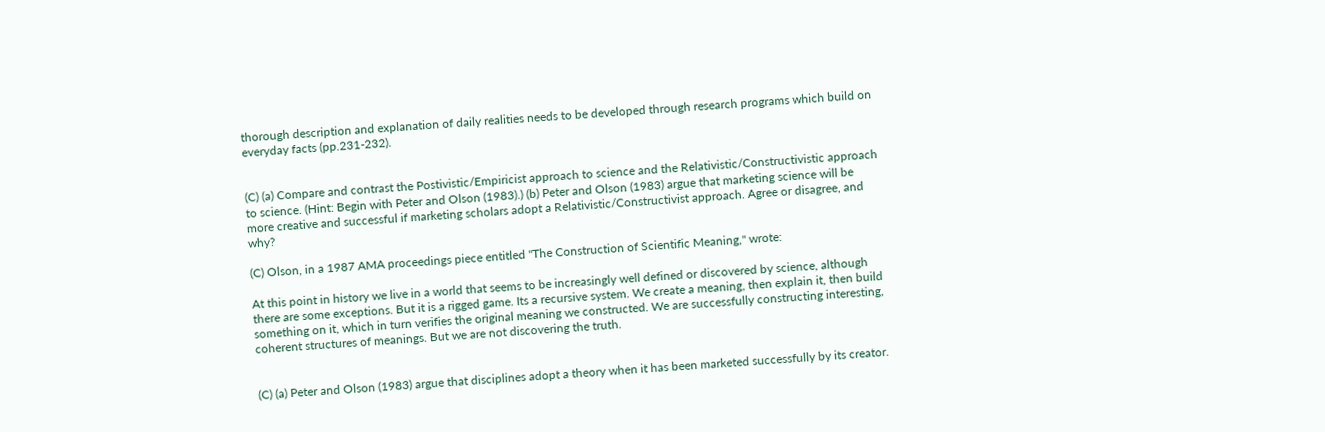thorough description and explanation of daily realities needs to be developed through research programs which build on everyday facts (pp.231-232).


(C) (a) Compare and contrast the Postivistic/Empiricist approach to science and the Relativistic/Constructivistic approach to science. (Hint: Begin with Peter and Olson (1983).) (b) Peter and Olson (1983) argue that marketing science will be more creative and successful if marketing scholars adopt a Relativistic/Constructivist approach. Agree or disagree, and why?

(C) Olson, in a 1987 AMA proceedings piece entitled "The Construction of Scientific Meaning," wrote:

At this point in history we live in a world that seems to be increasingly well defined or discovered by science, although there are some exceptions. But it is a rigged game. Its a recursive system. We create a meaning, then explain it, then build something on it, which in turn verifies the original meaning we constructed. We are successfully constructing interesting, coherent structures of meanings. But we are not discovering the truth.


(C) (a) Peter and Olson (1983) argue that disciplines adopt a theory when it has been marketed successfully by its creator.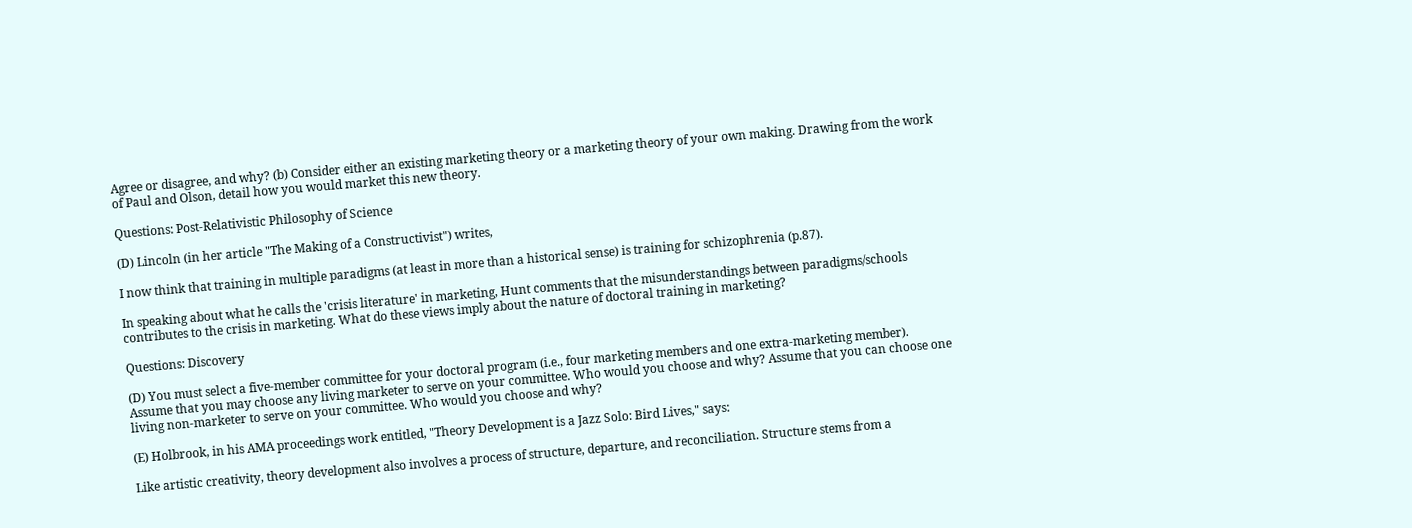Agree or disagree, and why? (b) Consider either an existing marketing theory or a marketing theory of your own making. Drawing from the work of Paul and Olson, detail how you would market this new theory.

Questions: Post-Relativistic Philosophy of Science

(D) Lincoln (in her article "The Making of a Constructivist") writes,

I now think that training in multiple paradigms (at least in more than a historical sense) is training for schizophrenia (p.87).

In speaking about what he calls the 'crisis literature' in marketing, Hunt comments that the misunderstandings between paradigms/schools contributes to the crisis in marketing. What do these views imply about the nature of doctoral training in marketing?

Questions: Discovery

(D) You must select a five-member committee for your doctoral program (i.e., four marketing members and one extra-marketing member). Assume that you may choose any living marketer to serve on your committee. Who would you choose and why? Assume that you can choose one living non-marketer to serve on your committee. Who would you choose and why?

(E) Holbrook, in his AMA proceedings work entitled, "Theory Development is a Jazz Solo: Bird Lives," says:

Like artistic creativity, theory development also involves a process of structure, departure, and reconciliation. Structure stems from a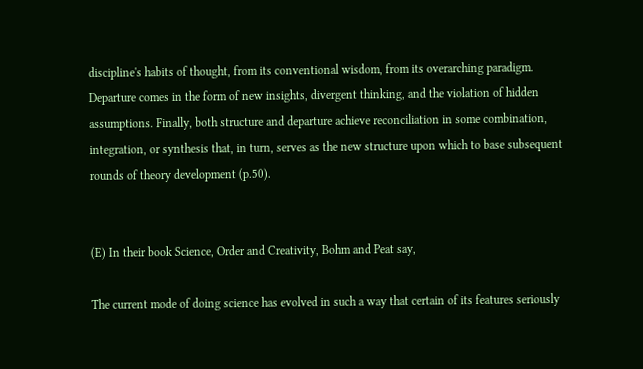discipline's habits of thought, from its conventional wisdom, from its overarching paradigm. Departure comes in the form of new insights, divergent thinking, and the violation of hidden assumptions. Finally, both structure and departure achieve reconciliation in some combination, integration, or synthesis that, in turn, serves as the new structure upon which to base subsequent rounds of theory development (p.50).


(E) In their book Science, Order and Creativity, Bohm and Peat say,

The current mode of doing science has evolved in such a way that certain of its features seriously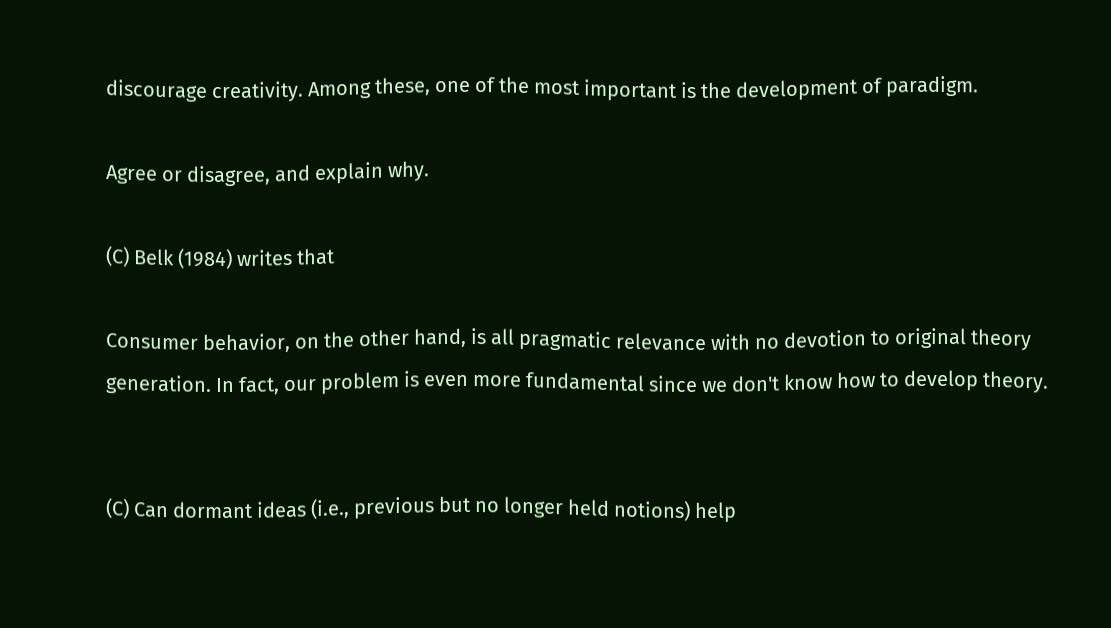discourage creativity. Among these, one of the most important is the development of paradigm.

Agree or disagree, and explain why.

(C) Belk (1984) writes that

Consumer behavior, on the other hand, is all pragmatic relevance with no devotion to original theory generation. In fact, our problem is even more fundamental since we don't know how to develop theory.


(C) Can dormant ideas (i.e., previous but no longer held notions) help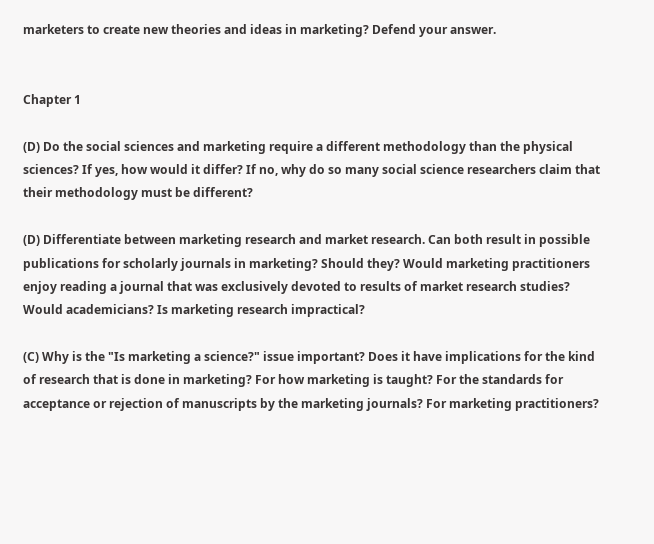marketers to create new theories and ideas in marketing? Defend your answer.


Chapter 1

(D) Do the social sciences and marketing require a different methodology than the physical sciences? If yes, how would it differ? If no, why do so many social science researchers claim that their methodology must be different?

(D) Differentiate between marketing research and market research. Can both result in possible publications for scholarly journals in marketing? Should they? Would marketing practitioners enjoy reading a journal that was exclusively devoted to results of market research studies? Would academicians? Is marketing research impractical?

(C) Why is the "Is marketing a science?" issue important? Does it have implications for the kind of research that is done in marketing? For how marketing is taught? For the standards for acceptance or rejection of manuscripts by the marketing journals? For marketing practitioners?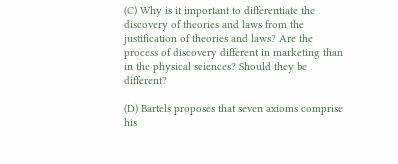(C) Why is it important to differentiate the discovery of theories and laws from the justification of theories and laws? Are the process of discovery different in marketing than in the physical sciences? Should they be different?

(D) Bartels proposes that seven axioms comprise his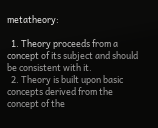metatheory:

  1. Theory proceeds from a concept of its subject and should be consistent with it.
  2. Theory is built upon basic concepts derived from the concept of the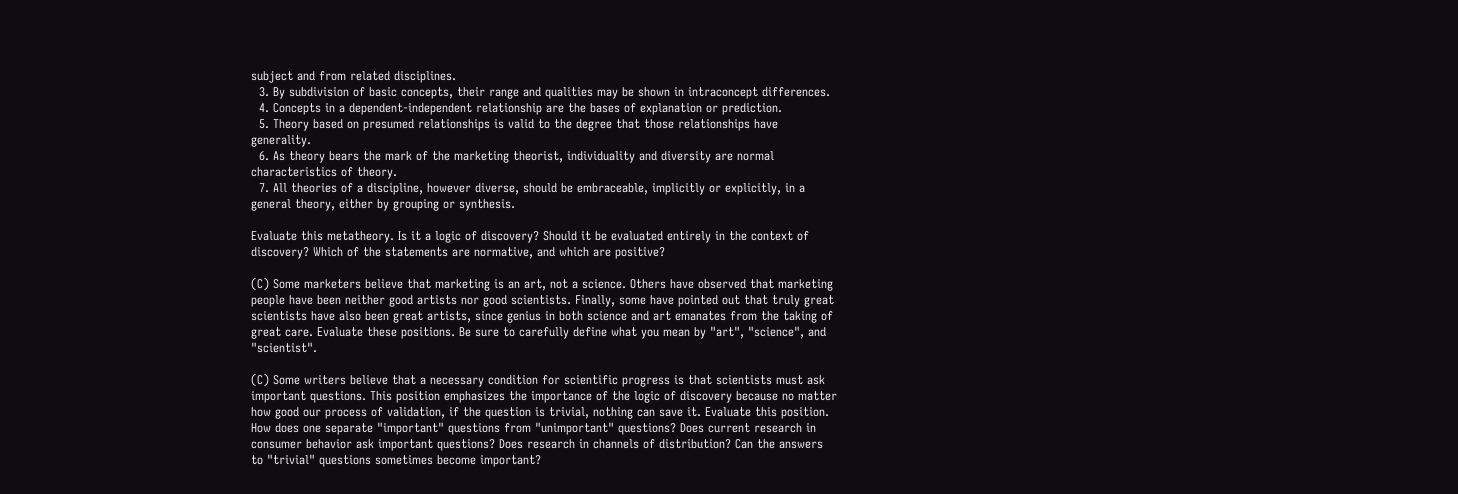subject and from related disciplines.
  3. By subdivision of basic concepts, their range and qualities may be shown in intraconcept differences.
  4. Concepts in a dependent-independent relationship are the bases of explanation or prediction.
  5. Theory based on presumed relationships is valid to the degree that those relationships have generality.
  6. As theory bears the mark of the marketing theorist, individuality and diversity are normal characteristics of theory.
  7. All theories of a discipline, however diverse, should be embraceable, implicitly or explicitly, in a general theory, either by grouping or synthesis.

Evaluate this metatheory. Is it a logic of discovery? Should it be evaluated entirely in the context of discovery? Which of the statements are normative, and which are positive?

(C) Some marketers believe that marketing is an art, not a science. Others have observed that marketing people have been neither good artists nor good scientists. Finally, some have pointed out that truly great scientists have also been great artists, since genius in both science and art emanates from the taking of great care. Evaluate these positions. Be sure to carefully define what you mean by "art", "science", and "scientist".

(C) Some writers believe that a necessary condition for scientific progress is that scientists must ask important questions. This position emphasizes the importance of the logic of discovery because no matter how good our process of validation, if the question is trivial, nothing can save it. Evaluate this position. How does one separate "important" questions from "unimportant" questions? Does current research in consumer behavior ask important questions? Does research in channels of distribution? Can the answers to "trivial" questions sometimes become important?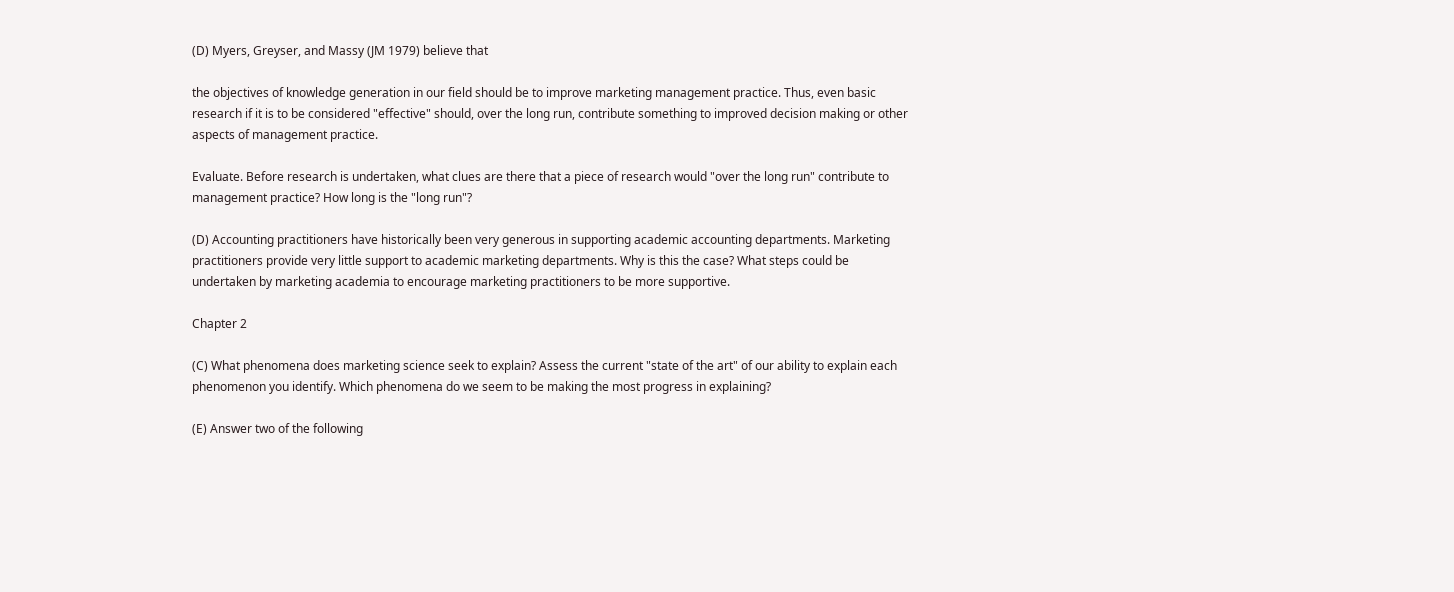(D) Myers, Greyser, and Massy (JM 1979) believe that

the objectives of knowledge generation in our field should be to improve marketing management practice. Thus, even basic research if it is to be considered "effective" should, over the long run, contribute something to improved decision making or other aspects of management practice.

Evaluate. Before research is undertaken, what clues are there that a piece of research would "over the long run" contribute to management practice? How long is the "long run"?

(D) Accounting practitioners have historically been very generous in supporting academic accounting departments. Marketing practitioners provide very little support to academic marketing departments. Why is this the case? What steps could be undertaken by marketing academia to encourage marketing practitioners to be more supportive.

Chapter 2

(C) What phenomena does marketing science seek to explain? Assess the current "state of the art" of our ability to explain each phenomenon you identify. Which phenomena do we seem to be making the most progress in explaining?

(E) Answer two of the following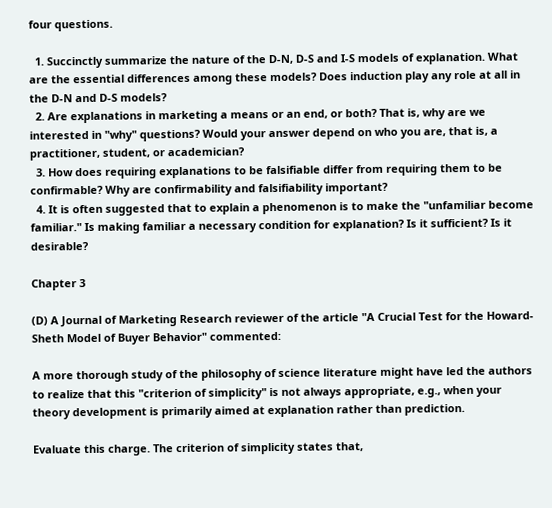four questions.

  1. Succinctly summarize the nature of the D-N, D-S and I-S models of explanation. What are the essential differences among these models? Does induction play any role at all in the D-N and D-S models?
  2. Are explanations in marketing a means or an end, or both? That is, why are we interested in "why" questions? Would your answer depend on who you are, that is, a practitioner, student, or academician?
  3. How does requiring explanations to be falsifiable differ from requiring them to be confirmable? Why are confirmability and falsifiability important?
  4. It is often suggested that to explain a phenomenon is to make the "unfamiliar become familiar." Is making familiar a necessary condition for explanation? Is it sufficient? Is it desirable?

Chapter 3

(D) A Journal of Marketing Research reviewer of the article "A Crucial Test for the Howard-Sheth Model of Buyer Behavior" commented:

A more thorough study of the philosophy of science literature might have led the authors to realize that this "criterion of simplicity" is not always appropriate, e.g., when your theory development is primarily aimed at explanation rather than prediction.

Evaluate this charge. The criterion of simplicity states that,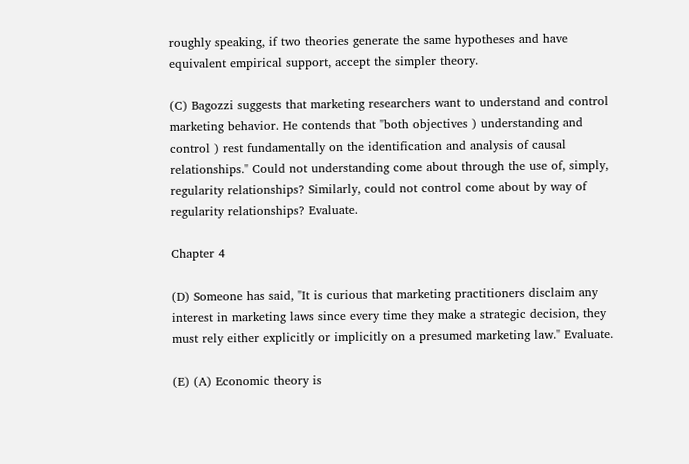roughly speaking, if two theories generate the same hypotheses and have equivalent empirical support, accept the simpler theory.

(C) Bagozzi suggests that marketing researchers want to understand and control marketing behavior. He contends that "both objectives ) understanding and control ) rest fundamentally on the identification and analysis of causal relationships." Could not understanding come about through the use of, simply, regularity relationships? Similarly, could not control come about by way of regularity relationships? Evaluate.

Chapter 4

(D) Someone has said, "It is curious that marketing practitioners disclaim any interest in marketing laws since every time they make a strategic decision, they must rely either explicitly or implicitly on a presumed marketing law." Evaluate.

(E) (A) Economic theory is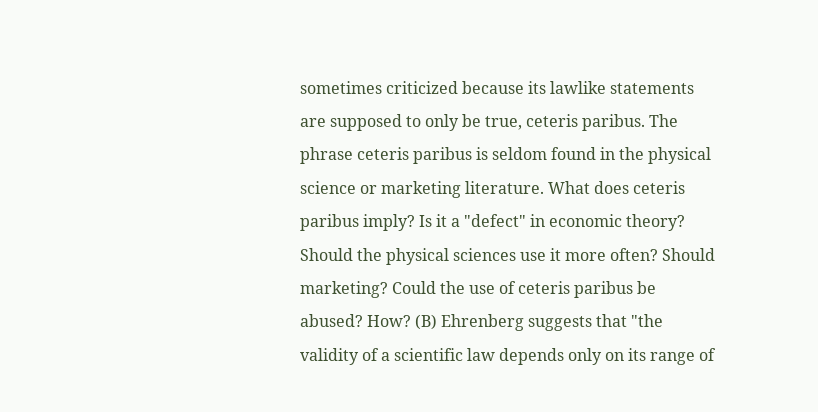sometimes criticized because its lawlike statements are supposed to only be true, ceteris paribus. The phrase ceteris paribus is seldom found in the physical science or marketing literature. What does ceteris paribus imply? Is it a "defect" in economic theory? Should the physical sciences use it more often? Should marketing? Could the use of ceteris paribus be abused? How? (B) Ehrenberg suggests that "the validity of a scientific law depends only on its range of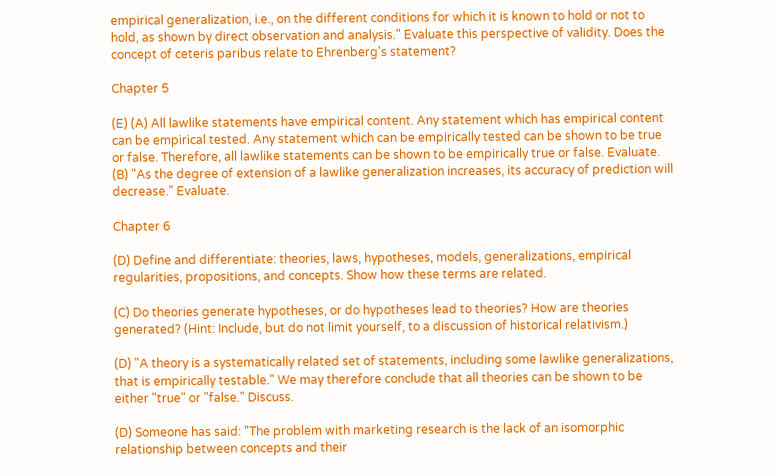empirical generalization, i.e., on the different conditions for which it is known to hold or not to hold, as shown by direct observation and analysis." Evaluate this perspective of validity. Does the concept of ceteris paribus relate to Ehrenberg's statement?

Chapter 5

(E) (A) All lawlike statements have empirical content. Any statement which has empirical content can be empirical tested. Any statement which can be empirically tested can be shown to be true or false. Therefore, all lawlike statements can be shown to be empirically true or false. Evaluate. (B) "As the degree of extension of a lawlike generalization increases, its accuracy of prediction will decrease." Evaluate.

Chapter 6

(D) Define and differentiate: theories, laws, hypotheses, models, generalizations, empirical regularities, propositions, and concepts. Show how these terms are related.

(C) Do theories generate hypotheses, or do hypotheses lead to theories? How are theories generated? (Hint: Include, but do not limit yourself, to a discussion of historical relativism.)

(D) "A theory is a systematically related set of statements, including some lawlike generalizations, that is empirically testable." We may therefore conclude that all theories can be shown to be either "true" or "false." Discuss.

(D) Someone has said: "The problem with marketing research is the lack of an isomorphic relationship between concepts and their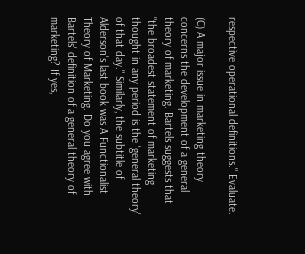respective operational definitions." Evaluate.

(C) A major issue in marketing theory concerns the development of a general theory of marketing. Bartels suggests that "the broadest statement of marketing thought in any period is the 'general theory' of that day." Similarly, the subtitle of Alderson's last book was A Functionalist Theory of Marketing. Do you agree with Bartels' definition of a general theory of marketing? If yes,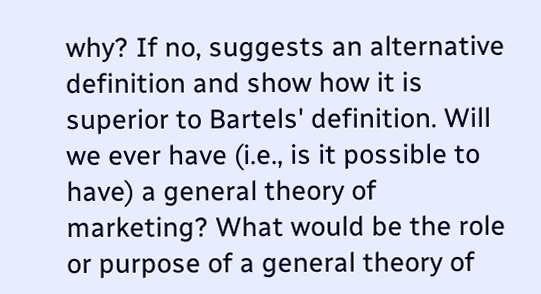why? If no, suggests an alternative definition and show how it is superior to Bartels' definition. Will we ever have (i.e., is it possible to have) a general theory of marketing? What would be the role or purpose of a general theory of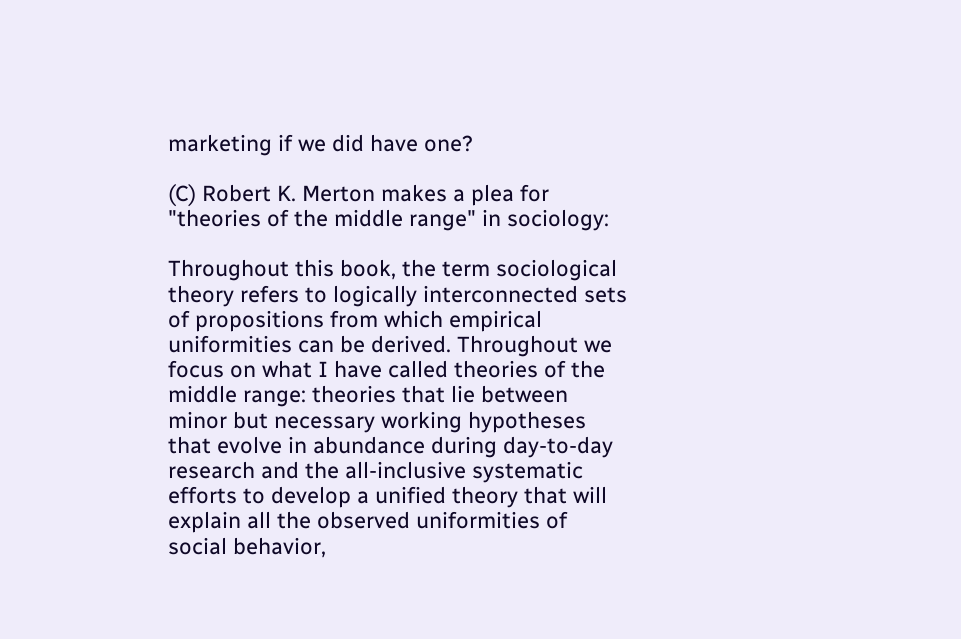marketing if we did have one?

(C) Robert K. Merton makes a plea for "theories of the middle range" in sociology:

Throughout this book, the term sociological theory refers to logically interconnected sets of propositions from which empirical uniformities can be derived. Throughout we focus on what I have called theories of the middle range: theories that lie between minor but necessary working hypotheses that evolve in abundance during day-to-day research and the all-inclusive systematic efforts to develop a unified theory that will explain all the observed uniformities of social behavior,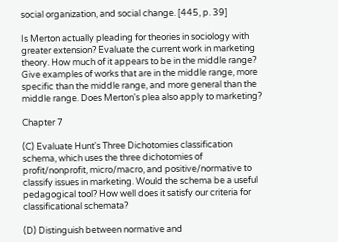social organization, and social change. [445, p. 39]

Is Merton actually pleading for theories in sociology with greater extension? Evaluate the current work in marketing theory. How much of it appears to be in the middle range? Give examples of works that are in the middle range, more specific than the middle range, and more general than the middle range. Does Merton's plea also apply to marketing?

Chapter 7

(C) Evaluate Hunt's Three Dichotomies classification schema, which uses the three dichotomies of profit/nonprofit, micro/macro, and positive/normative to classify issues in marketing. Would the schema be a useful pedagogical tool? How well does it satisfy our criteria for classificational schemata?

(D) Distinguish between normative and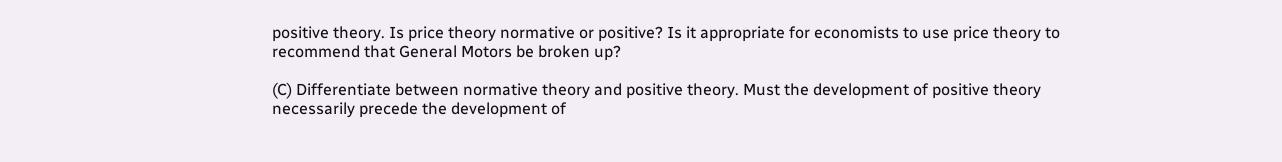positive theory. Is price theory normative or positive? Is it appropriate for economists to use price theory to recommend that General Motors be broken up?

(C) Differentiate between normative theory and positive theory. Must the development of positive theory necessarily precede the development of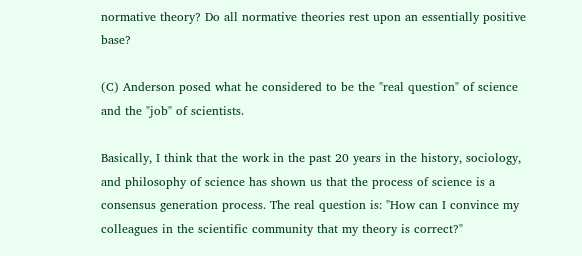normative theory? Do all normative theories rest upon an essentially positive base?

(C) Anderson posed what he considered to be the "real question" of science and the "job" of scientists.

Basically, I think that the work in the past 20 years in the history, sociology, and philosophy of science has shown us that the process of science is a consensus generation process. The real question is: "How can I convince my colleagues in the scientific community that my theory is correct?"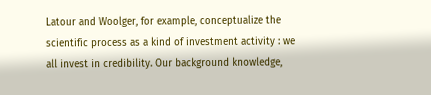Latour and Woolger, for example, conceptualize the scientific process as a kind of investment activity : we all invest in credibility. Our background knowledge,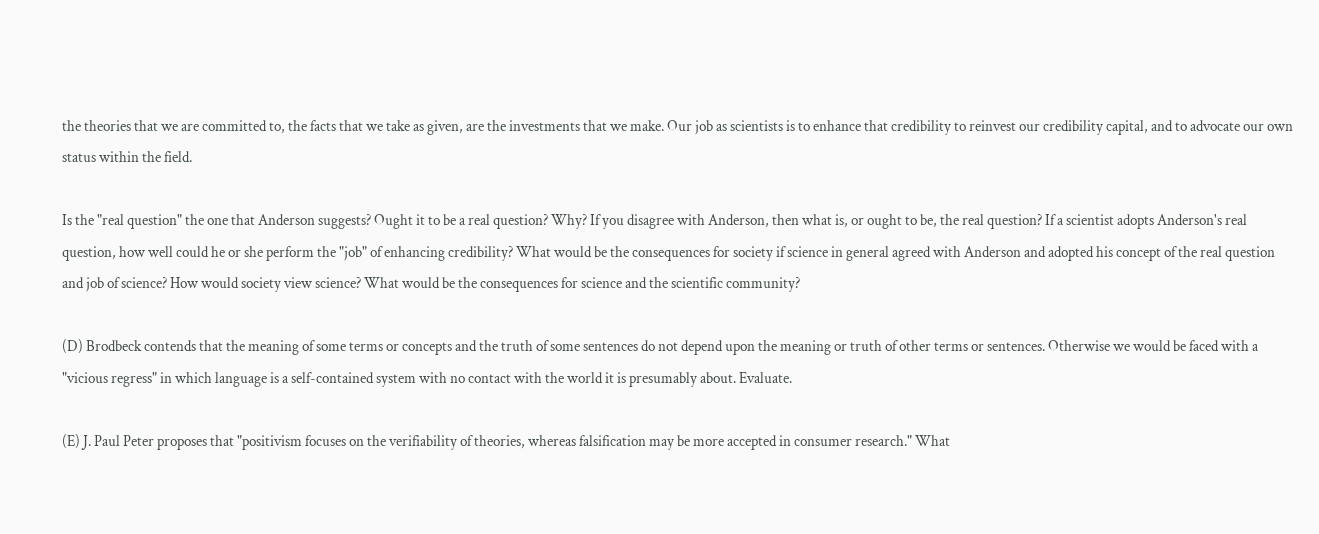the theories that we are committed to, the facts that we take as given, are the investments that we make. Our job as scientists is to enhance that credibility to reinvest our credibility capital, and to advocate our own status within the field.

Is the "real question" the one that Anderson suggests? Ought it to be a real question? Why? If you disagree with Anderson, then what is, or ought to be, the real question? If a scientist adopts Anderson's real question, how well could he or she perform the "job" of enhancing credibility? What would be the consequences for society if science in general agreed with Anderson and adopted his concept of the real question and job of science? How would society view science? What would be the consequences for science and the scientific community?

(D) Brodbeck contends that the meaning of some terms or concepts and the truth of some sentences do not depend upon the meaning or truth of other terms or sentences. Otherwise we would be faced with a "vicious regress" in which language is a self-contained system with no contact with the world it is presumably about. Evaluate.

(E) J. Paul Peter proposes that "positivism focuses on the verifiability of theories, whereas falsification may be more accepted in consumer research." What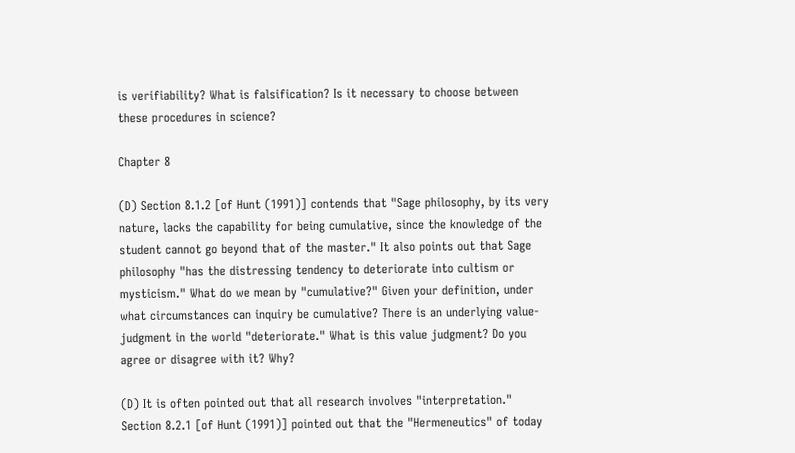is verifiability? What is falsification? Is it necessary to choose between these procedures in science?

Chapter 8

(D) Section 8.1.2 [of Hunt (1991)] contends that "Sage philosophy, by its very nature, lacks the capability for being cumulative, since the knowledge of the student cannot go beyond that of the master." It also points out that Sage philosophy "has the distressing tendency to deteriorate into cultism or mysticism." What do we mean by "cumulative?" Given your definition, under what circumstances can inquiry be cumulative? There is an underlying value-judgment in the world "deteriorate." What is this value judgment? Do you agree or disagree with it? Why?

(D) It is often pointed out that all research involves "interpretation." Section 8.2.1 [of Hunt (1991)] pointed out that the "Hermeneutics" of today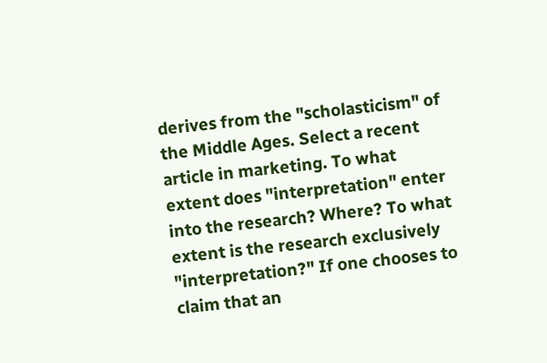derives from the "scholasticism" of the Middle Ages. Select a recent article in marketing. To what extent does "interpretation" enter into the research? Where? To what extent is the research exclusively "interpretation?" If one chooses to claim that an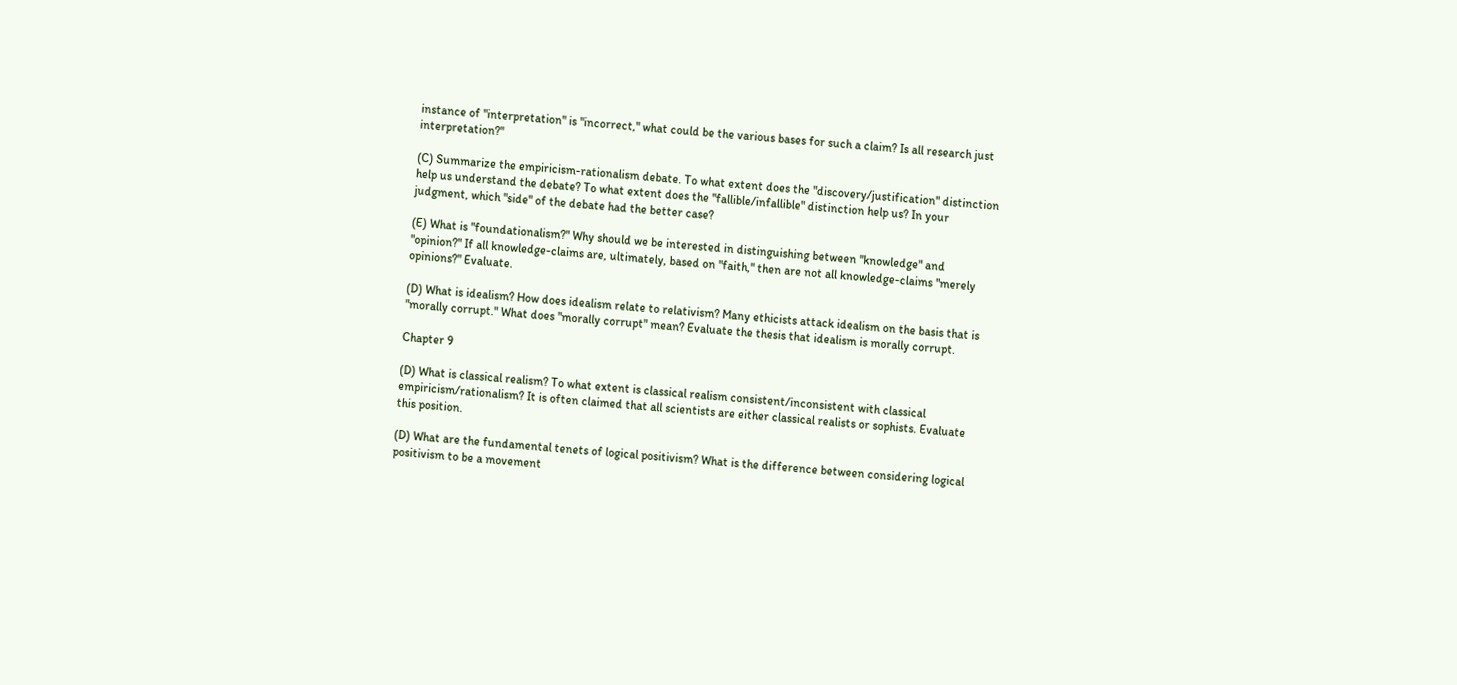instance of "interpretation" is "incorrect," what could be the various bases for such a claim? Is all research just interpretation?"

(C) Summarize the empiricism-rationalism debate. To what extent does the "discovery/justification" distinction help us understand the debate? To what extent does the "fallible/infallible" distinction help us? In your judgment, which "side" of the debate had the better case?

(E) What is "foundationalism?" Why should we be interested in distinguishing between "knowledge" and "opinion?" If all knowledge-claims are, ultimately, based on "faith," then are not all knowledge-claims "merely opinions?" Evaluate.

(D) What is idealism? How does idealism relate to relativism? Many ethicists attack idealism on the basis that is "morally corrupt." What does "morally corrupt" mean? Evaluate the thesis that idealism is morally corrupt.

Chapter 9

(D) What is classical realism? To what extent is classical realism consistent/inconsistent with classical empiricism/rationalism? It is often claimed that all scientists are either classical realists or sophists. Evaluate this position.

(D) What are the fundamental tenets of logical positivism? What is the difference between considering logical positivism to be a movement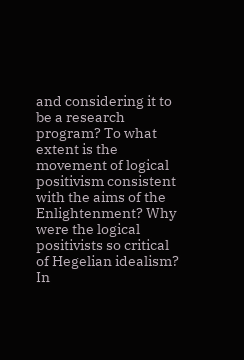and considering it to be a research program? To what extent is the movement of logical positivism consistent with the aims of the Enlightenment? Why were the logical positivists so critical of Hegelian idealism? In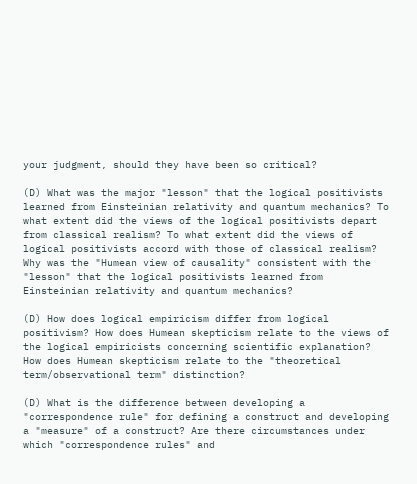your judgment, should they have been so critical?

(D) What was the major "lesson" that the logical positivists learned from Einsteinian relativity and quantum mechanics? To what extent did the views of the logical positivists depart from classical realism? To what extent did the views of logical positivists accord with those of classical realism? Why was the "Humean view of causality" consistent with the "lesson" that the logical positivists learned from Einsteinian relativity and quantum mechanics?

(D) How does logical empiricism differ from logical positivism? How does Humean skepticism relate to the views of the logical empiricists concerning scientific explanation? How does Humean skepticism relate to the "theoretical term/observational term" distinction?

(D) What is the difference between developing a "correspondence rule" for defining a construct and developing a "measure" of a construct? Are there circumstances under which "correspondence rules" and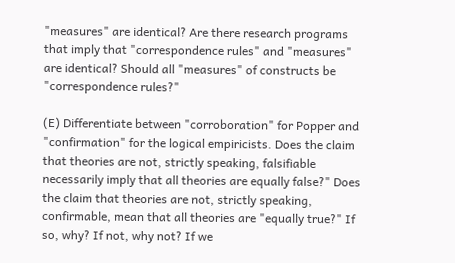"measures" are identical? Are there research programs that imply that "correspondence rules" and "measures" are identical? Should all "measures" of constructs be "correspondence rules?"

(E) Differentiate between "corroboration" for Popper and "confirmation" for the logical empiricists. Does the claim that theories are not, strictly speaking, falsifiable necessarily imply that all theories are equally false?" Does the claim that theories are not, strictly speaking, confirmable, mean that all theories are "equally true?" If so, why? If not, why not? If we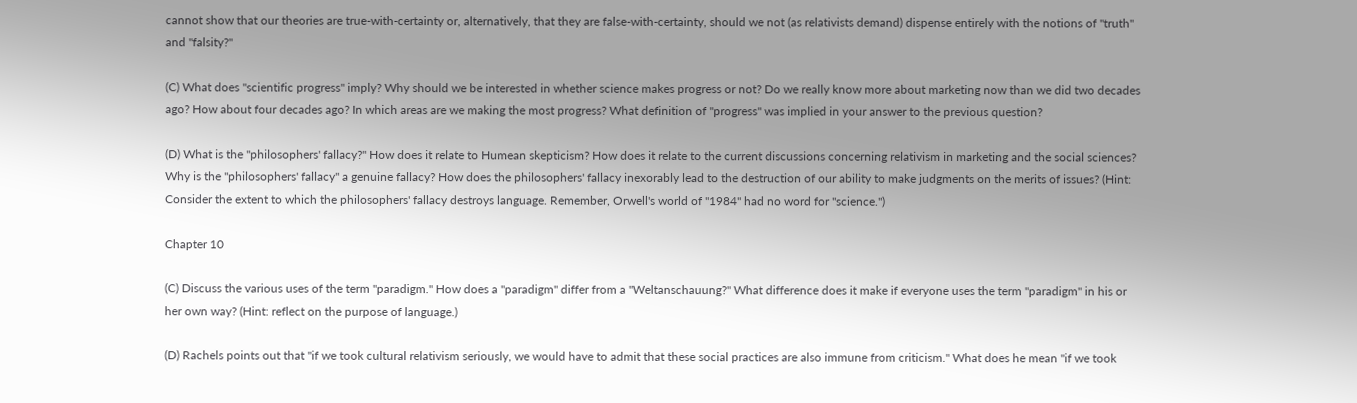cannot show that our theories are true-with-certainty or, alternatively, that they are false-with-certainty, should we not (as relativists demand) dispense entirely with the notions of "truth" and "falsity?"

(C) What does "scientific progress" imply? Why should we be interested in whether science makes progress or not? Do we really know more about marketing now than we did two decades ago? How about four decades ago? In which areas are we making the most progress? What definition of "progress" was implied in your answer to the previous question?

(D) What is the "philosophers' fallacy?" How does it relate to Humean skepticism? How does it relate to the current discussions concerning relativism in marketing and the social sciences? Why is the "philosophers' fallacy" a genuine fallacy? How does the philosophers' fallacy inexorably lead to the destruction of our ability to make judgments on the merits of issues? (Hint: Consider the extent to which the philosophers' fallacy destroys language. Remember, Orwell's world of "1984" had no word for "science.")

Chapter 10

(C) Discuss the various uses of the term "paradigm." How does a "paradigm" differ from a "Weltanschauung?" What difference does it make if everyone uses the term "paradigm" in his or her own way? (Hint: reflect on the purpose of language.)

(D) Rachels points out that "if we took cultural relativism seriously, we would have to admit that these social practices are also immune from criticism." What does he mean "if we took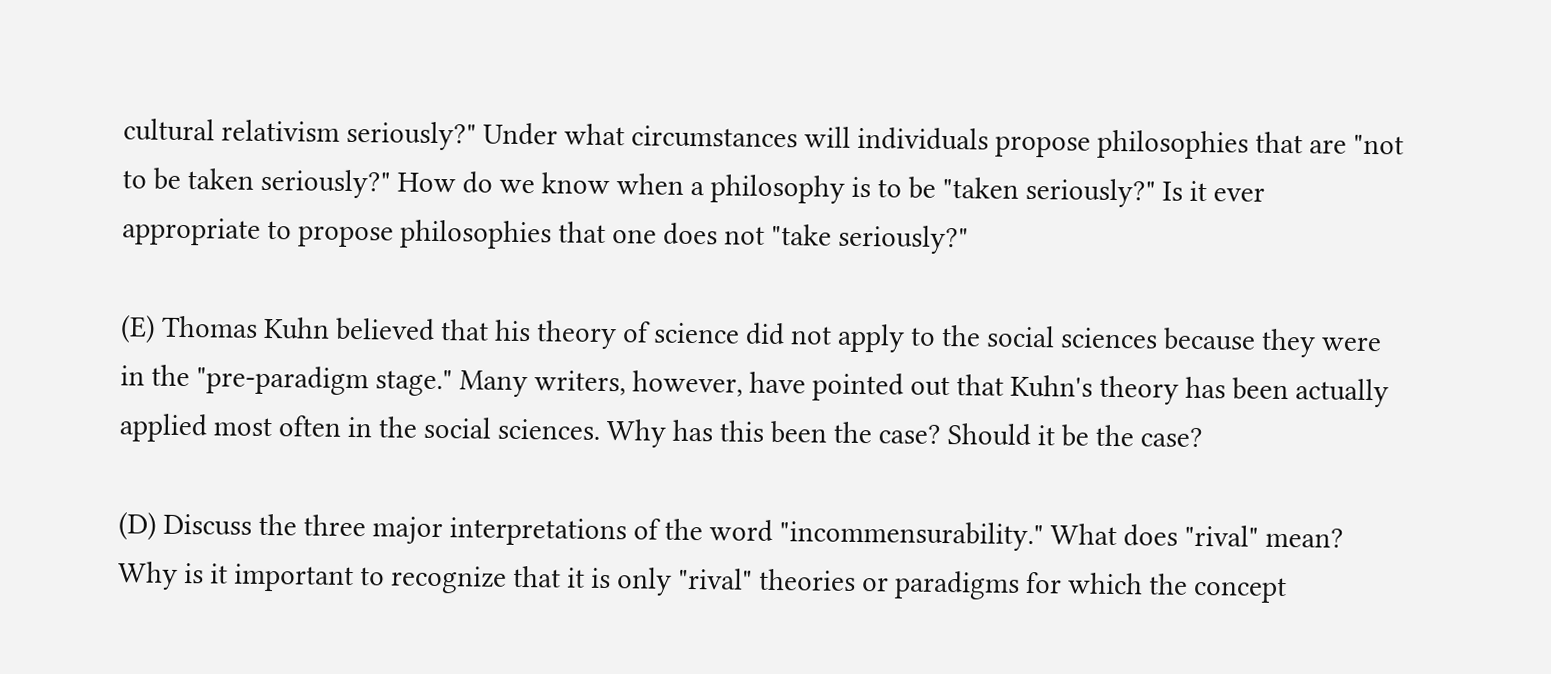cultural relativism seriously?" Under what circumstances will individuals propose philosophies that are "not to be taken seriously?" How do we know when a philosophy is to be "taken seriously?" Is it ever appropriate to propose philosophies that one does not "take seriously?"

(E) Thomas Kuhn believed that his theory of science did not apply to the social sciences because they were in the "pre-paradigm stage." Many writers, however, have pointed out that Kuhn's theory has been actually applied most often in the social sciences. Why has this been the case? Should it be the case?

(D) Discuss the three major interpretations of the word "incommensurability." What does "rival" mean? Why is it important to recognize that it is only "rival" theories or paradigms for which the concept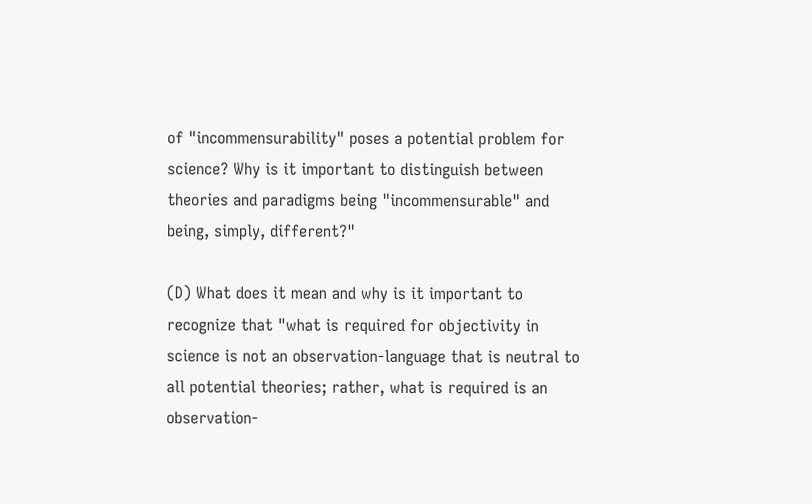of "incommensurability" poses a potential problem for science? Why is it important to distinguish between theories and paradigms being "incommensurable" and being, simply, different?"

(D) What does it mean and why is it important to recognize that "what is required for objectivity in science is not an observation-language that is neutral to all potential theories; rather, what is required is an observation-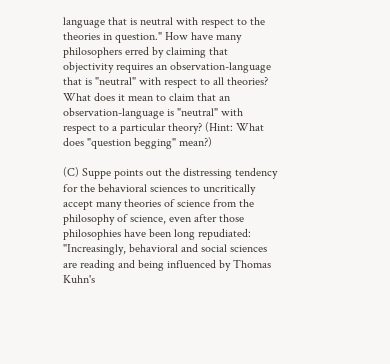language that is neutral with respect to the theories in question." How have many philosophers erred by claiming that objectivity requires an observation-language that is "neutral" with respect to all theories? What does it mean to claim that an observation-language is "neutral" with respect to a particular theory? (Hint: What does "question begging" mean?)

(C) Suppe points out the distressing tendency for the behavioral sciences to uncritically accept many theories of science from the philosophy of science, even after those philosophies have been long repudiated: "Increasingly, behavioral and social sciences are reading and being influenced by Thomas Kuhn's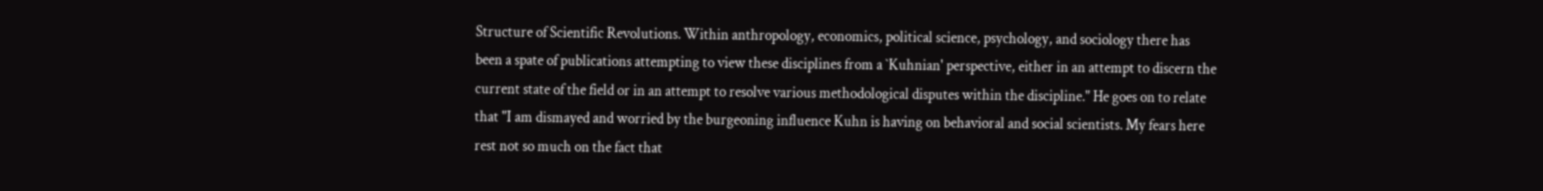Structure of Scientific Revolutions. Within anthropology, economics, political science, psychology, and sociology there has been a spate of publications attempting to view these disciplines from a `Kuhnian' perspective, either in an attempt to discern the current state of the field or in an attempt to resolve various methodological disputes within the discipline." He goes on to relate that "I am dismayed and worried by the burgeoning influence Kuhn is having on behavioral and social scientists. My fears here rest not so much on the fact that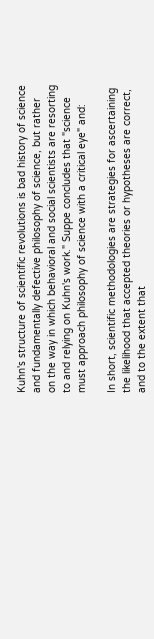Kuhn's structure of scientific revolutions is bad history of science and fundamentally defective philosophy of science, but rather on the way in which behavioral and social scientists are resorting to and relying on Kuhn's work." Suppe concludes that "science must approach philosophy of science with a critical eye" and:

In short, scientific methodologies are strategies for ascertaining the likelihood that accepted theories or hypotheses are correct, and to the extent that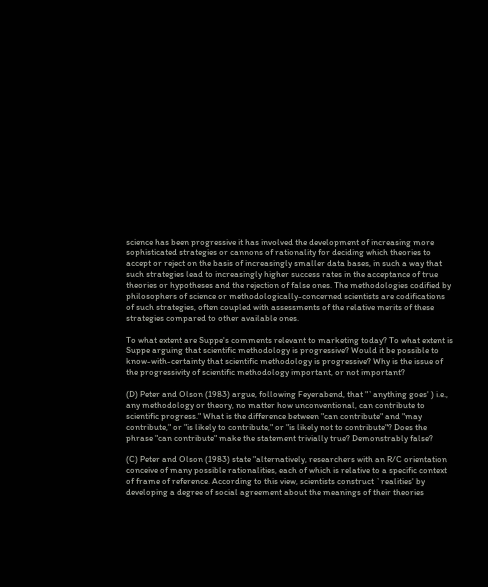science has been progressive it has involved the development of increasing more sophisticated strategies or cannons of rationality for deciding which theories to accept or reject on the basis of increasingly smaller data bases, in such a way that such strategies lead to increasingly higher success rates in the acceptance of true theories or hypotheses and the rejection of false ones. The methodologies codified by philosophers of science or methodologically-concerned scientists are codifications of such strategies, often coupled with assessments of the relative merits of these strategies compared to other available ones.

To what extent are Suppe's comments relevant to marketing today? To what extent is Suppe arguing that scientific methodology is progressive? Would it be possible to know-with-certainty that scientific methodology is progressive? Why is the issue of the progressivity of scientific methodology important, or not important?

(D) Peter and Olson (1983) argue, following Feyerabend, that "`anything goes' ) i.e., any methodology or theory, no matter how unconventional, can contribute to scientific progress." What is the difference between "can contribute" and "may contribute," or "is likely to contribute," or "is likely not to contribute"? Does the phrase "can contribute" make the statement trivially true? Demonstrably false?

(C) Peter and Olson (1983) state "alternatively, researchers with an R/C orientation conceive of many possible rationalities, each of which is relative to a specific context of frame of reference. According to this view, scientists construct `realities' by developing a degree of social agreement about the meanings of their theories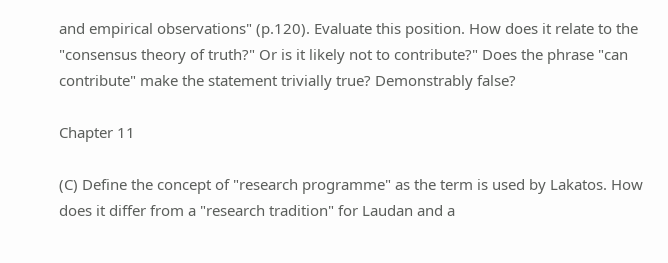and empirical observations" (p.120). Evaluate this position. How does it relate to the "consensus theory of truth?" Or is it likely not to contribute?" Does the phrase "can contribute" make the statement trivially true? Demonstrably false?

Chapter 11

(C) Define the concept of "research programme" as the term is used by Lakatos. How does it differ from a "research tradition" for Laudan and a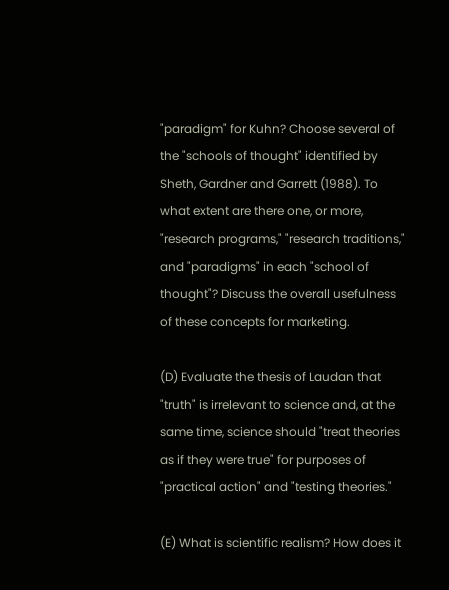"paradigm" for Kuhn? Choose several of the "schools of thought" identified by Sheth, Gardner and Garrett (1988). To what extent are there one, or more, "research programs," "research traditions," and "paradigms" in each "school of thought"? Discuss the overall usefulness of these concepts for marketing.

(D) Evaluate the thesis of Laudan that "truth" is irrelevant to science and, at the same time, science should "treat theories as if they were true" for purposes of "practical action" and "testing theories."

(E) What is scientific realism? How does it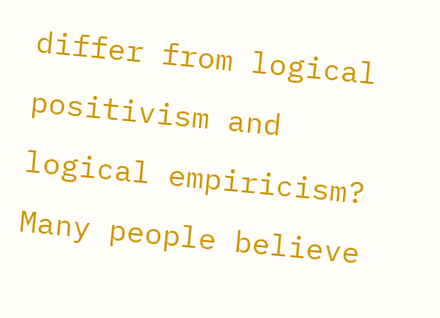differ from logical positivism and logical empiricism? Many people believe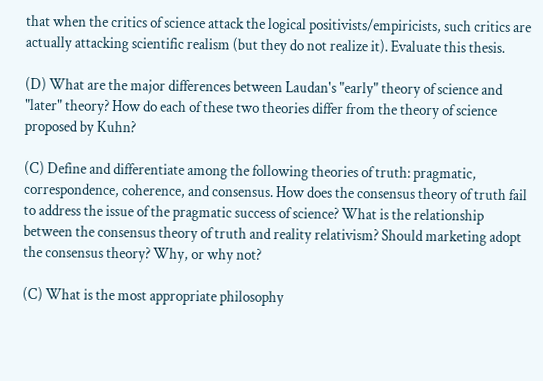that when the critics of science attack the logical positivists/empiricists, such critics are actually attacking scientific realism (but they do not realize it). Evaluate this thesis.

(D) What are the major differences between Laudan's "early" theory of science and "later" theory? How do each of these two theories differ from the theory of science proposed by Kuhn?

(C) Define and differentiate among the following theories of truth: pragmatic, correspondence, coherence, and consensus. How does the consensus theory of truth fail to address the issue of the pragmatic success of science? What is the relationship between the consensus theory of truth and reality relativism? Should marketing adopt the consensus theory? Why, or why not?

(C) What is the most appropriate philosophy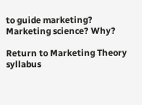to guide marketing? Marketing science? Why?

Return to Marketing Theory syllabus